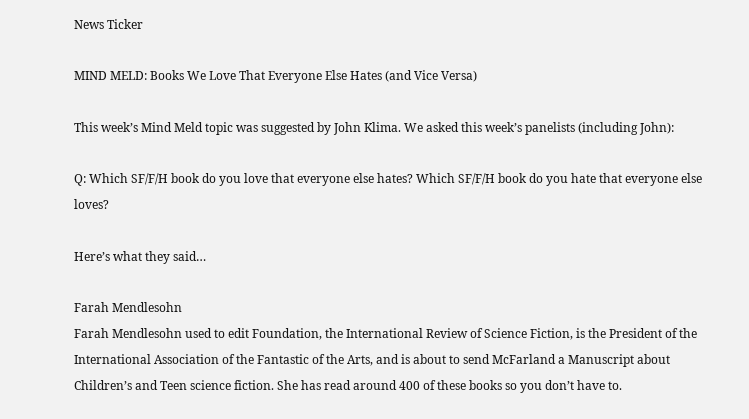News Ticker

MIND MELD: Books We Love That Everyone Else Hates (and Vice Versa)

This week’s Mind Meld topic was suggested by John Klima. We asked this week’s panelists (including John):

Q: Which SF/F/H book do you love that everyone else hates? Which SF/F/H book do you hate that everyone else loves?

Here’s what they said…

Farah Mendlesohn
Farah Mendlesohn used to edit Foundation, the International Review of Science Fiction, is the President of the International Association of the Fantastic of the Arts, and is about to send McFarland a Manuscript about Children’s and Teen science fiction. She has read around 400 of these books so you don’t have to.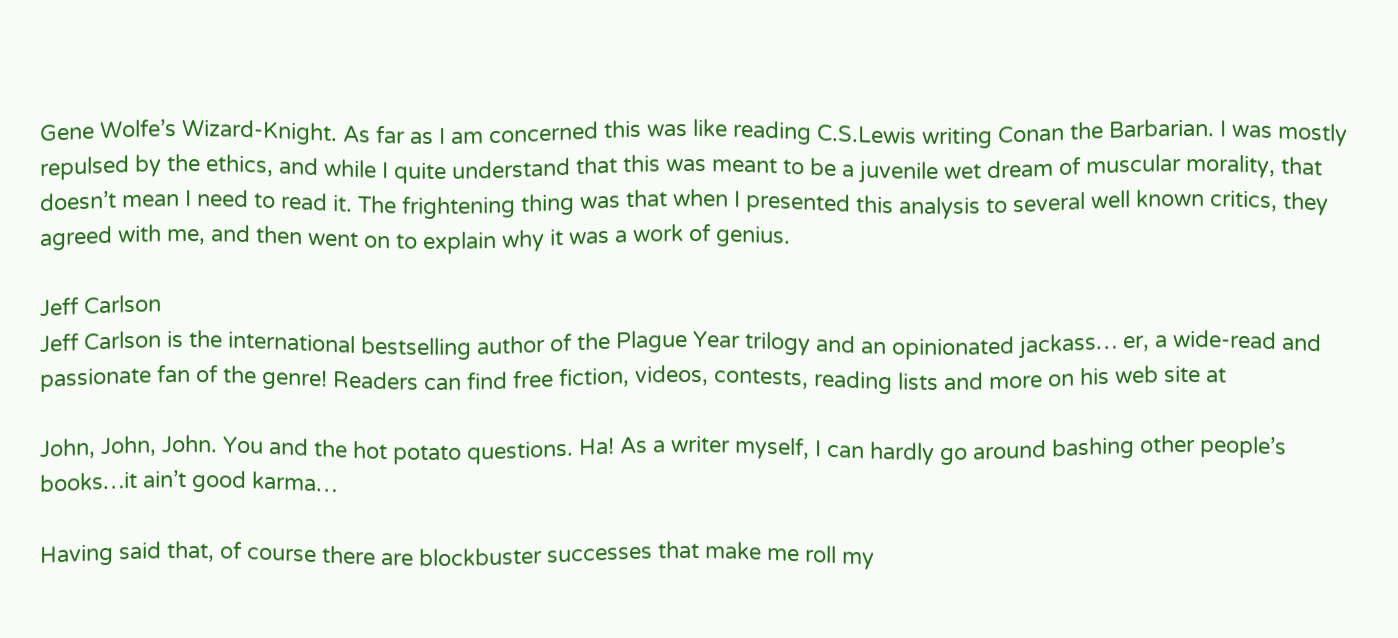Gene Wolfe’s Wizard-Knight. As far as I am concerned this was like reading C.S.Lewis writing Conan the Barbarian. I was mostly repulsed by the ethics, and while I quite understand that this was meant to be a juvenile wet dream of muscular morality, that doesn’t mean I need to read it. The frightening thing was that when I presented this analysis to several well known critics, they agreed with me, and then went on to explain why it was a work of genius.

Jeff Carlson
Jeff Carlson is the international bestselling author of the Plague Year trilogy and an opinionated jackass… er, a wide-read and passionate fan of the genre! Readers can find free fiction, videos, contests, reading lists and more on his web site at

John, John, John. You and the hot potato questions. Ha! As a writer myself, I can hardly go around bashing other people’s books…it ain’t good karma…

Having said that, of course there are blockbuster successes that make me roll my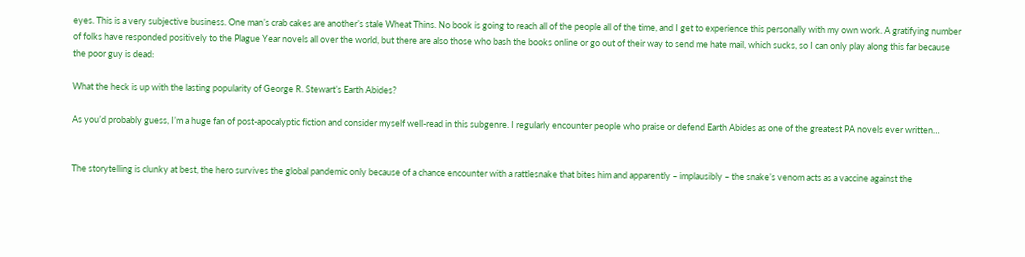eyes. This is a very subjective business. One man’s crab cakes are another’s stale Wheat Thins. No book is going to reach all of the people all of the time, and I get to experience this personally with my own work. A gratifying number of folks have responded positively to the Plague Year novels all over the world, but there are also those who bash the books online or go out of their way to send me hate mail, which sucks, so I can only play along this far because the poor guy is dead:

What the heck is up with the lasting popularity of George R. Stewart’s Earth Abides?

As you’d probably guess, I’m a huge fan of post-apocalyptic fiction and consider myself well-read in this subgenre. I regularly encounter people who praise or defend Earth Abides as one of the greatest PA novels ever written…


The storytelling is clunky at best, the hero survives the global pandemic only because of a chance encounter with a rattlesnake that bites him and apparently – implausibly – the snake’s venom acts as a vaccine against the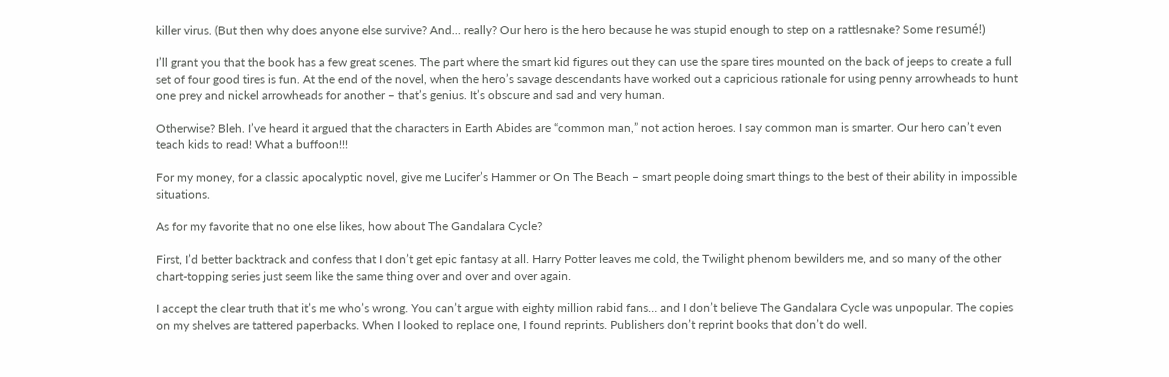killer virus. (But then why does anyone else survive? And… really? Our hero is the hero because he was stupid enough to step on a rattlesnake? Some resumé!)

I’ll grant you that the book has a few great scenes. The part where the smart kid figures out they can use the spare tires mounted on the back of jeeps to create a full set of four good tires is fun. At the end of the novel, when the hero’s savage descendants have worked out a capricious rationale for using penny arrowheads to hunt one prey and nickel arrowheads for another – that’s genius. It’s obscure and sad and very human.

Otherwise? Bleh. I’ve heard it argued that the characters in Earth Abides are “common man,” not action heroes. I say common man is smarter. Our hero can’t even teach kids to read! What a buffoon!!!

For my money, for a classic apocalyptic novel, give me Lucifer’s Hammer or On The Beach – smart people doing smart things to the best of their ability in impossible situations.

As for my favorite that no one else likes, how about The Gandalara Cycle?

First, I’d better backtrack and confess that I don’t get epic fantasy at all. Harry Potter leaves me cold, the Twilight phenom bewilders me, and so many of the other chart-topping series just seem like the same thing over and over and over again.

I accept the clear truth that it’s me who’s wrong. You can’t argue with eighty million rabid fans… and I don’t believe The Gandalara Cycle was unpopular. The copies on my shelves are tattered paperbacks. When I looked to replace one, I found reprints. Publishers don’t reprint books that don’t do well.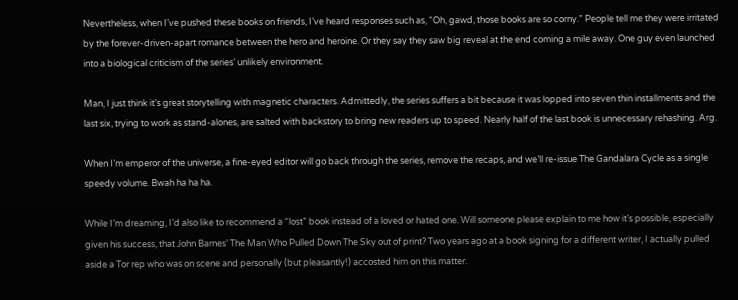Nevertheless, when I’ve pushed these books on friends, I’ve heard responses such as, “Oh, gawd, those books are so corny.” People tell me they were irritated by the forever-driven-apart romance between the hero and heroine. Or they say they saw big reveal at the end coming a mile away. One guy even launched into a biological criticism of the series’ unlikely environment.

Man, I just think it’s great storytelling with magnetic characters. Admittedly, the series suffers a bit because it was lopped into seven thin installments and the last six, trying to work as stand-alones, are salted with backstory to bring new readers up to speed. Nearly half of the last book is unnecessary rehashing. Arg.

When I’m emperor of the universe, a fine-eyed editor will go back through the series, remove the recaps, and we’ll re-issue The Gandalara Cycle as a single speedy volume. Bwah ha ha ha.

While I’m dreaming, I’d also like to recommend a “lost” book instead of a loved or hated one. Will someone please explain to me how it’s possible, especially given his success, that John Barnes’ The Man Who Pulled Down The Sky out of print? Two years ago at a book signing for a different writer, I actually pulled aside a Tor rep who was on scene and personally (but pleasantly!) accosted him on this matter.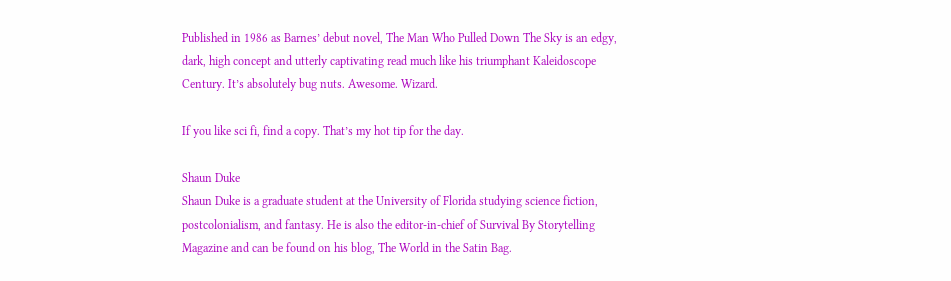Published in 1986 as Barnes’ debut novel, The Man Who Pulled Down The Sky is an edgy, dark, high concept and utterly captivating read much like his triumphant Kaleidoscope Century. It’s absolutely bug nuts. Awesome. Wizard.

If you like sci fi, find a copy. That’s my hot tip for the day.

Shaun Duke
Shaun Duke is a graduate student at the University of Florida studying science fiction, postcolonialism, and fantasy. He is also the editor-in-chief of Survival By Storytelling Magazine and can be found on his blog, The World in the Satin Bag.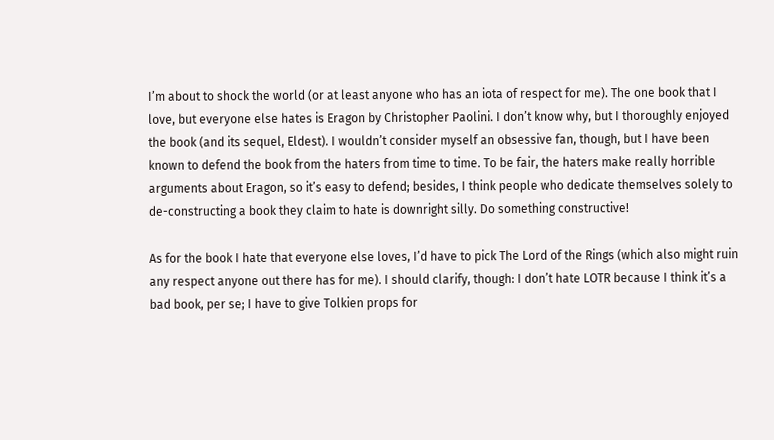I’m about to shock the world (or at least anyone who has an iota of respect for me). The one book that I love, but everyone else hates is Eragon by Christopher Paolini. I don’t know why, but I thoroughly enjoyed the book (and its sequel, Eldest). I wouldn’t consider myself an obsessive fan, though, but I have been known to defend the book from the haters from time to time. To be fair, the haters make really horrible arguments about Eragon, so it’s easy to defend; besides, I think people who dedicate themselves solely to de-constructing a book they claim to hate is downright silly. Do something constructive!

As for the book I hate that everyone else loves, I’d have to pick The Lord of the Rings (which also might ruin any respect anyone out there has for me). I should clarify, though: I don’t hate LOTR because I think it’s a bad book, per se; I have to give Tolkien props for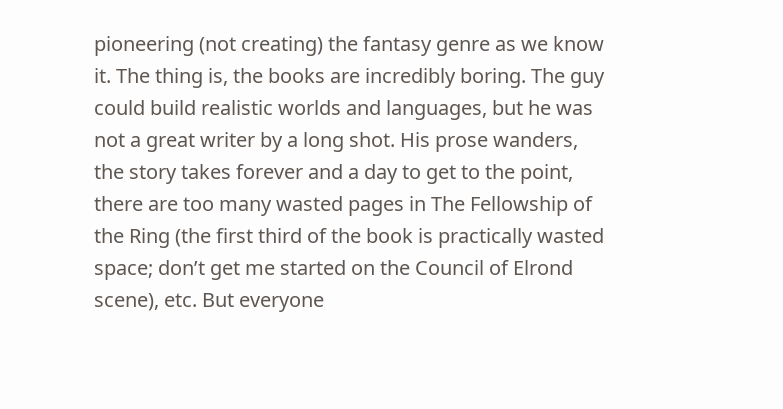pioneering (not creating) the fantasy genre as we know it. The thing is, the books are incredibly boring. The guy could build realistic worlds and languages, but he was not a great writer by a long shot. His prose wanders, the story takes forever and a day to get to the point, there are too many wasted pages in The Fellowship of the Ring (the first third of the book is practically wasted space; don’t get me started on the Council of Elrond scene), etc. But everyone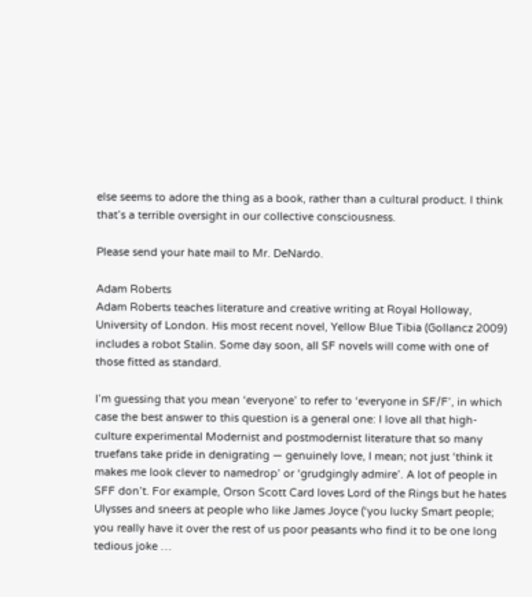else seems to adore the thing as a book, rather than a cultural product. I think that’s a terrible oversight in our collective consciousness.

Please send your hate mail to Mr. DeNardo.

Adam Roberts
Adam Roberts teaches literature and creative writing at Royal Holloway, University of London. His most recent novel, Yellow Blue Tibia (Gollancz 2009) includes a robot Stalin. Some day soon, all SF novels will come with one of those fitted as standard.

I’m guessing that you mean ‘everyone’ to refer to ‘everyone in SF/F’, in which case the best answer to this question is a general one: I love all that high-culture experimental Modernist and postmodernist literature that so many truefans take pride in denigrating — genuinely love, I mean; not just ‘think it makes me look clever to namedrop’ or ‘grudgingly admire’. A lot of people in SFF don’t. For example, Orson Scott Card loves Lord of the Rings but he hates Ulysses and sneers at people who like James Joyce (‘you lucky Smart people; you really have it over the rest of us poor peasants who find it to be one long tedious joke …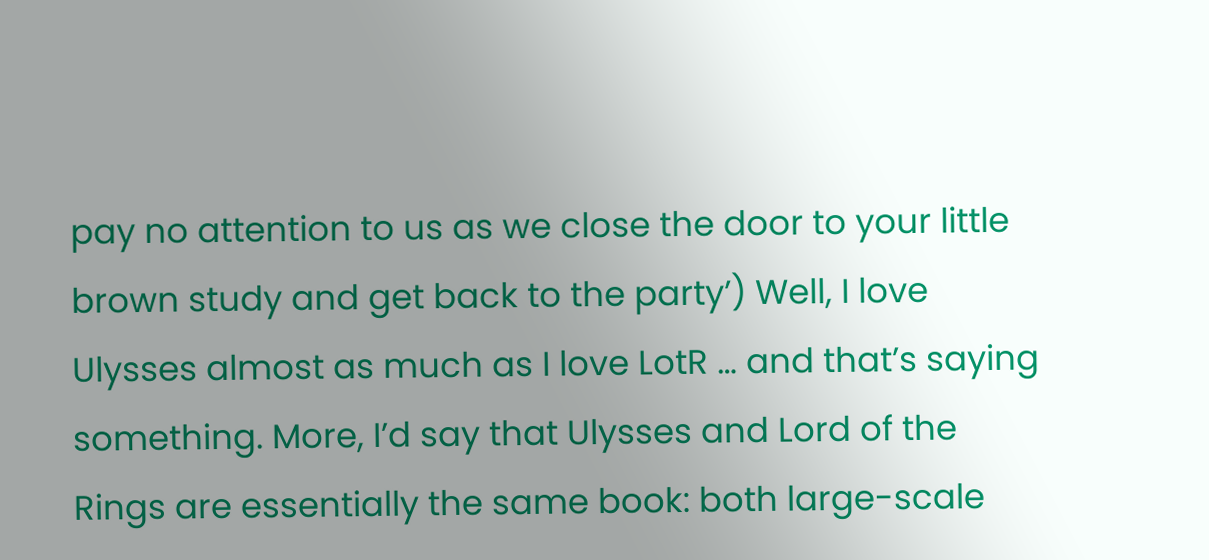pay no attention to us as we close the door to your little brown study and get back to the party’) Well, I love Ulysses almost as much as I love LotR … and that’s saying something. More, I’d say that Ulysses and Lord of the Rings are essentially the same book: both large-scale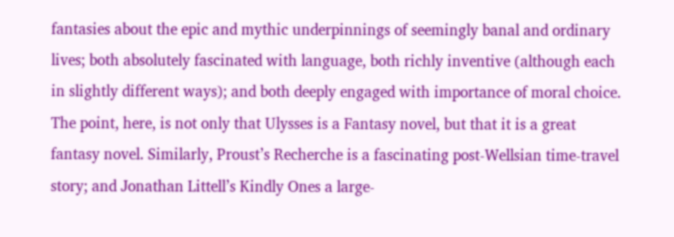fantasies about the epic and mythic underpinnings of seemingly banal and ordinary lives; both absolutely fascinated with language, both richly inventive (although each in slightly different ways); and both deeply engaged with importance of moral choice. The point, here, is not only that Ulysses is a Fantasy novel, but that it is a great fantasy novel. Similarly, Proust’s Recherche is a fascinating post-Wellsian time-travel story; and Jonathan Littell’s Kindly Ones a large-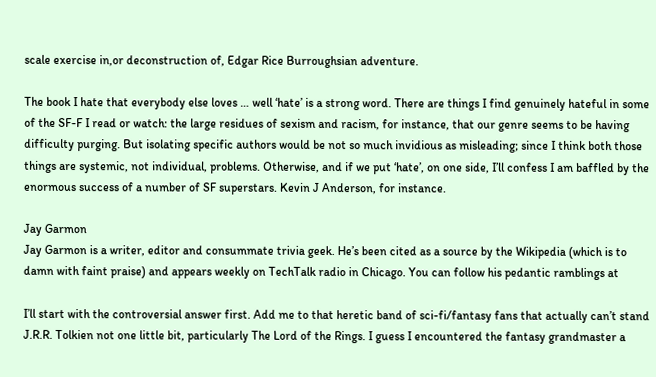scale exercise in,or deconstruction of, Edgar Rice Burroughsian adventure.

The book I hate that everybody else loves … well ‘hate’ is a strong word. There are things I find genuinely hateful in some of the SF-F I read or watch: the large residues of sexism and racism, for instance, that our genre seems to be having difficulty purging. But isolating specific authors would be not so much invidious as misleading; since I think both those things are systemic, not individual, problems. Otherwise, and if we put ‘hate’, on one side, I’ll confess I am baffled by the enormous success of a number of SF superstars. Kevin J Anderson, for instance.

Jay Garmon
Jay Garmon is a writer, editor and consummate trivia geek. He’s been cited as a source by the Wikipedia (which is to damn with faint praise) and appears weekly on TechTalk radio in Chicago. You can follow his pedantic ramblings at

I’ll start with the controversial answer first. Add me to that heretic band of sci-fi/fantasy fans that actually can’t stand J.R.R. Tolkien not one little bit, particularly The Lord of the Rings. I guess I encountered the fantasy grandmaster a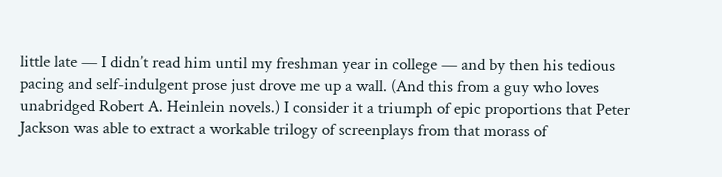little late — I didn’t read him until my freshman year in college — and by then his tedious pacing and self-indulgent prose just drove me up a wall. (And this from a guy who loves unabridged Robert A. Heinlein novels.) I consider it a triumph of epic proportions that Peter Jackson was able to extract a workable trilogy of screenplays from that morass of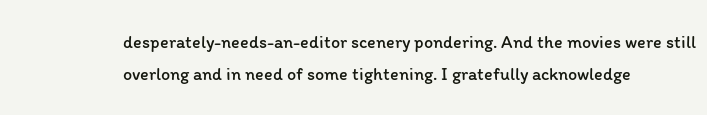desperately-needs-an-editor scenery pondering. And the movies were still overlong and in need of some tightening. I gratefully acknowledge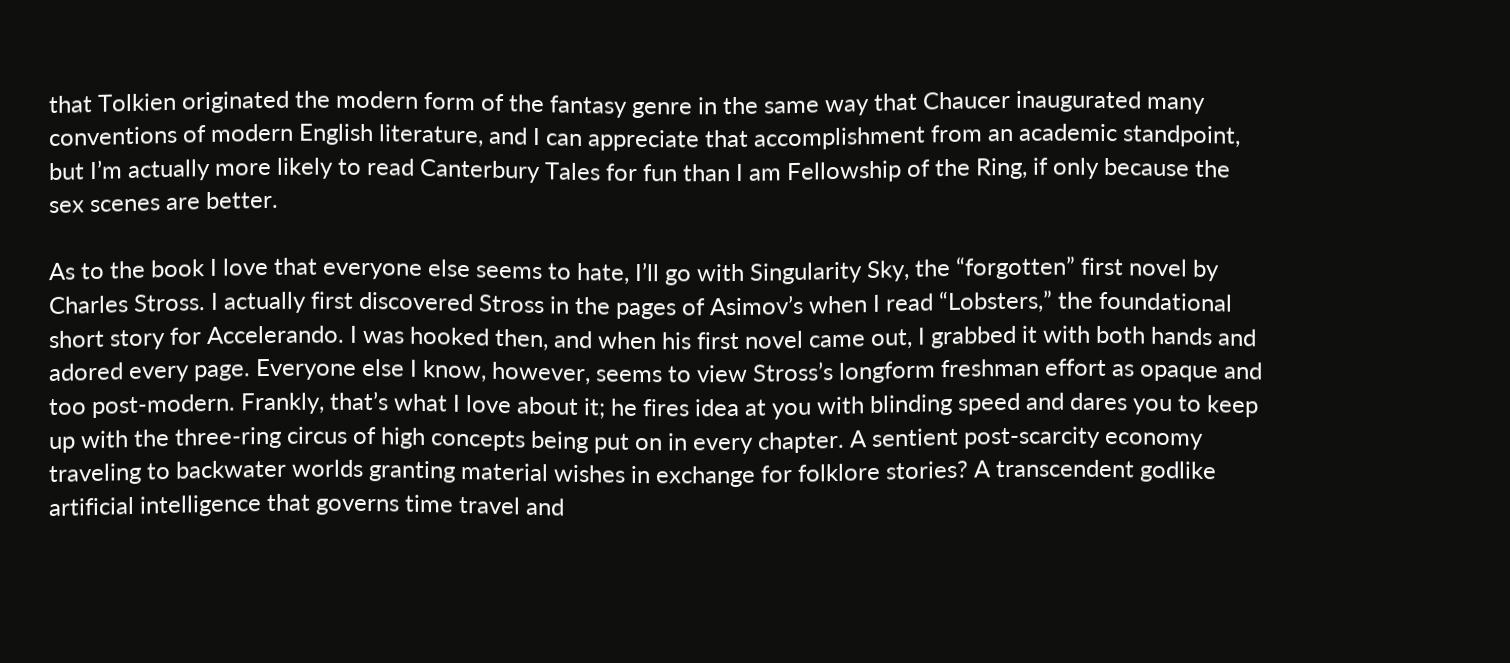that Tolkien originated the modern form of the fantasy genre in the same way that Chaucer inaugurated many conventions of modern English literature, and I can appreciate that accomplishment from an academic standpoint, but I’m actually more likely to read Canterbury Tales for fun than I am Fellowship of the Ring, if only because the sex scenes are better.

As to the book I love that everyone else seems to hate, I’ll go with Singularity Sky, the “forgotten” first novel by Charles Stross. I actually first discovered Stross in the pages of Asimov’s when I read “Lobsters,” the foundational short story for Accelerando. I was hooked then, and when his first novel came out, I grabbed it with both hands and adored every page. Everyone else I know, however, seems to view Stross’s longform freshman effort as opaque and too post-modern. Frankly, that’s what I love about it; he fires idea at you with blinding speed and dares you to keep up with the three-ring circus of high concepts being put on in every chapter. A sentient post-scarcity economy traveling to backwater worlds granting material wishes in exchange for folklore stories? A transcendent godlike artificial intelligence that governs time travel and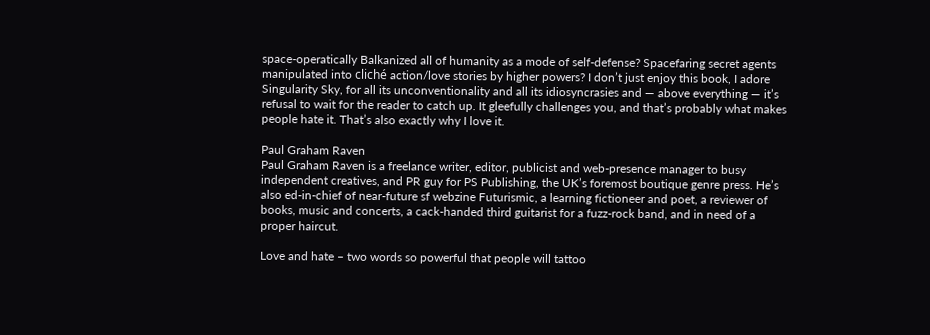space-operatically Balkanized all of humanity as a mode of self-defense? Spacefaring secret agents manipulated into cliché action/love stories by higher powers? I don’t just enjoy this book, I adore Singularity Sky, for all its unconventionality and all its idiosyncrasies and — above everything — it’s refusal to wait for the reader to catch up. It gleefully challenges you, and that’s probably what makes people hate it. That’s also exactly why I love it.

Paul Graham Raven
Paul Graham Raven is a freelance writer, editor, publicist and web-presence manager to busy independent creatives, and PR guy for PS Publishing, the UK’s foremost boutique genre press. He’s also ed-in-chief of near-future sf webzine Futurismic, a learning fictioneer and poet, a reviewer of books, music and concerts, a cack-handed third guitarist for a fuzz-rock band, and in need of a proper haircut.

Love and hate – two words so powerful that people will tattoo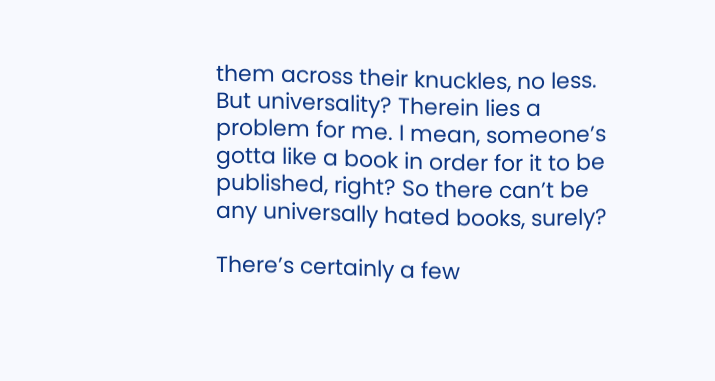them across their knuckles, no less. But universality? Therein lies a problem for me. I mean, someone’s gotta like a book in order for it to be published, right? So there can’t be any universally hated books, surely?

There’s certainly a few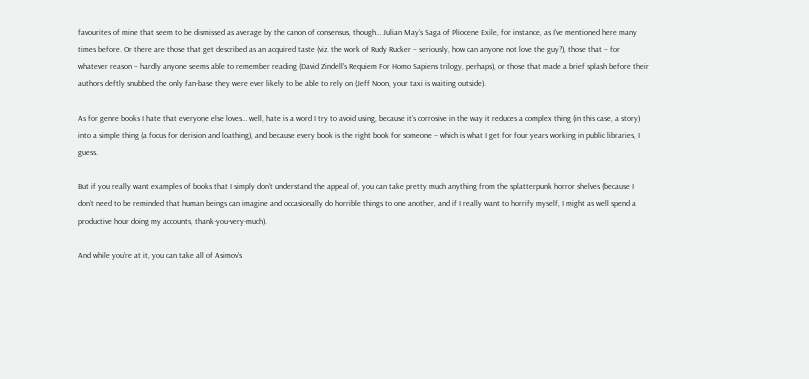favourites of mine that seem to be dismissed as average by the canon of consensus, though… Julian May’s Saga of Pliocene Exile, for instance, as I’ve mentioned here many times before. Or there are those that get described as an acquired taste (viz. the work of Rudy Rucker – seriously, how can anyone not love the guy?), those that – for whatever reason – hardly anyone seems able to remember reading (David Zindell’s Requiem For Homo Sapiens trilogy, perhaps), or those that made a brief splash before their authors deftly snubbed the only fan-base they were ever likely to be able to rely on (Jeff Noon, your taxi is waiting outside).

As for genre books I hate that everyone else loves… well, hate is a word I try to avoid using, because it’s corrosive in the way it reduces a complex thing (in this case, a story) into a simple thing (a focus for derision and loathing), and because every book is the right book for someone – which is what I get for four years working in public libraries, I guess.

But if you really want examples of books that I simply don’t understand the appeal of, you can take pretty much anything from the splatterpunk horror shelves (because I don’t need to be reminded that human beings can imagine and occasionally do horrible things to one another, and if I really want to horrify myself, I might as well spend a productive hour doing my accounts, thank-you-very-much).

And while you’re at it, you can take all of Asimov’s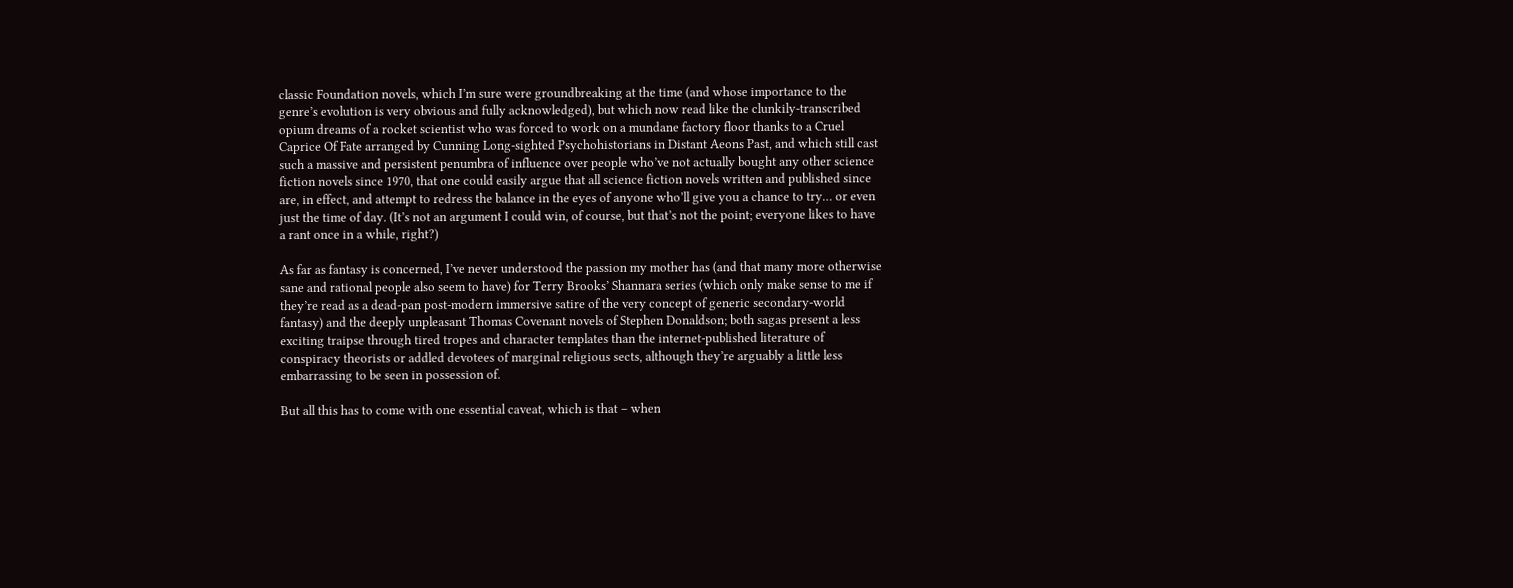classic Foundation novels, which I’m sure were groundbreaking at the time (and whose importance to the genre’s evolution is very obvious and fully acknowledged), but which now read like the clunkily-transcribed opium dreams of a rocket scientist who was forced to work on a mundane factory floor thanks to a Cruel Caprice Of Fate arranged by Cunning Long-sighted Psychohistorians in Distant Aeons Past, and which still cast such a massive and persistent penumbra of influence over people who’ve not actually bought any other science fiction novels since 1970, that one could easily argue that all science fiction novels written and published since are, in effect, and attempt to redress the balance in the eyes of anyone who’ll give you a chance to try… or even just the time of day. (It’s not an argument I could win, of course, but that’s not the point; everyone likes to have a rant once in a while, right?)

As far as fantasy is concerned, I’ve never understood the passion my mother has (and that many more otherwise sane and rational people also seem to have) for Terry Brooks’ Shannara series (which only make sense to me if they’re read as a dead-pan post-modern immersive satire of the very concept of generic secondary-world fantasy) and the deeply unpleasant Thomas Covenant novels of Stephen Donaldson; both sagas present a less exciting traipse through tired tropes and character templates than the internet-published literature of conspiracy theorists or addled devotees of marginal religious sects, although they’re arguably a little less embarrassing to be seen in possession of.

But all this has to come with one essential caveat, which is that – when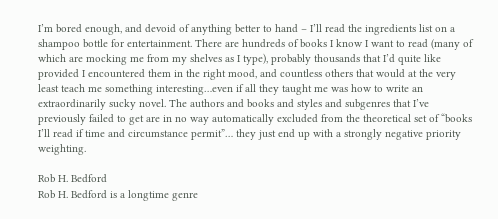I’m bored enough, and devoid of anything better to hand – I’ll read the ingredients list on a shampoo bottle for entertainment. There are hundreds of books I know I want to read (many of which are mocking me from my shelves as I type), probably thousands that I’d quite like provided I encountered them in the right mood, and countless others that would at the very least teach me something interesting…even if all they taught me was how to write an extraordinarily sucky novel. The authors and books and styles and subgenres that I’ve previously failed to get are in no way automatically excluded from the theoretical set of “books I’ll read if time and circumstance permit”… they just end up with a strongly negative priority weighting.

Rob H. Bedford
Rob H. Bedford is a longtime genre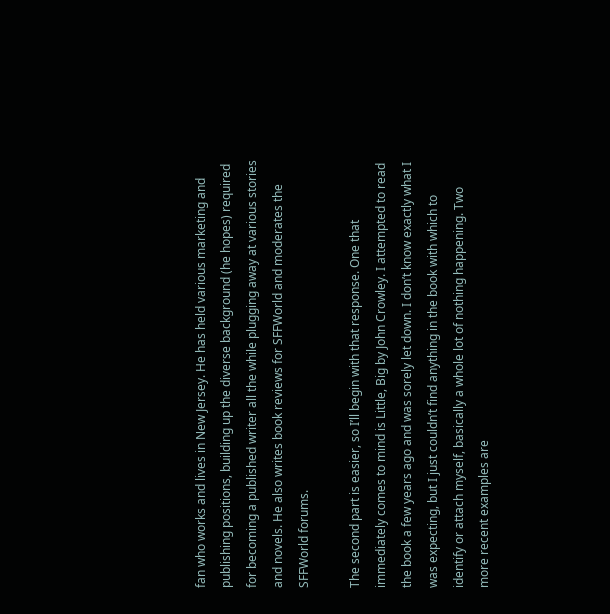fan who works and lives in New Jersey. He has held various marketing and publishing positions, building up the diverse background (he hopes) required for becoming a published writer all the while plugging away at various stories and novels. He also writes book reviews for SFFWorld and moderates the SFFWorld forums.

The second part is easier, so I’ll begin with that response. One that immediately comes to mind is Little, Big by John Crowley. I attempted to read the book a few years ago and was sorely let down. I don’t know exactly what I was expecting, but I just couldn’t find anything in the book with which to identify or attach myself, basically a whole lot of nothing happening. Two more recent examples are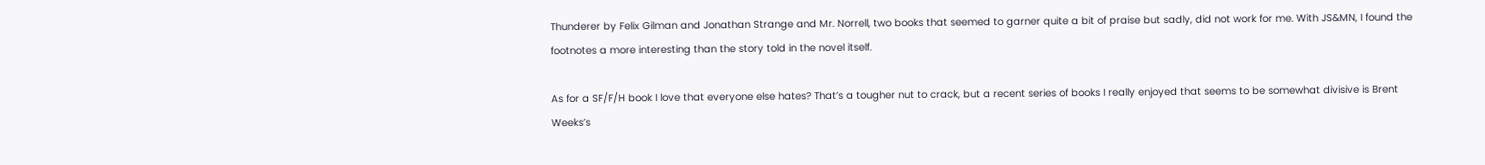Thunderer by Felix Gilman and Jonathan Strange and Mr. Norrell, two books that seemed to garner quite a bit of praise but sadly, did not work for me. With JS&MN, I found the footnotes a more interesting than the story told in the novel itself.

As for a SF/F/H book I love that everyone else hates? That’s a tougher nut to crack, but a recent series of books I really enjoyed that seems to be somewhat divisive is Brent Weeks’s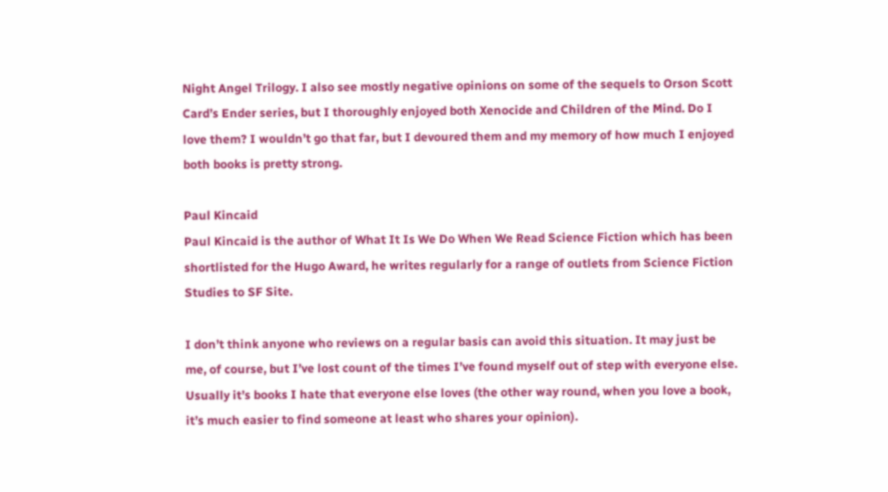Night Angel Trilogy. I also see mostly negative opinions on some of the sequels to Orson Scott Card’s Ender series, but I thoroughly enjoyed both Xenocide and Children of the Mind. Do I love them? I wouldn’t go that far, but I devoured them and my memory of how much I enjoyed both books is pretty strong.

Paul Kincaid
Paul Kincaid is the author of What It Is We Do When We Read Science Fiction which has been shortlisted for the Hugo Award, he writes regularly for a range of outlets from Science Fiction Studies to SF Site.

I don’t think anyone who reviews on a regular basis can avoid this situation. It may just be me, of course, but I’ve lost count of the times I’ve found myself out of step with everyone else. Usually it’s books I hate that everyone else loves (the other way round, when you love a book, it’s much easier to find someone at least who shares your opinion).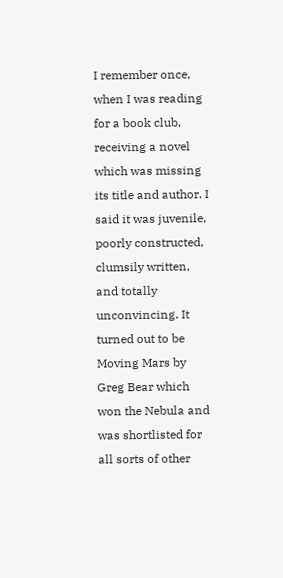I remember once, when I was reading for a book club, receiving a novel which was missing its title and author. I said it was juvenile, poorly constructed, clumsily written, and totally unconvincing. It turned out to be Moving Mars by Greg Bear which won the Nebula and was shortlisted for all sorts of other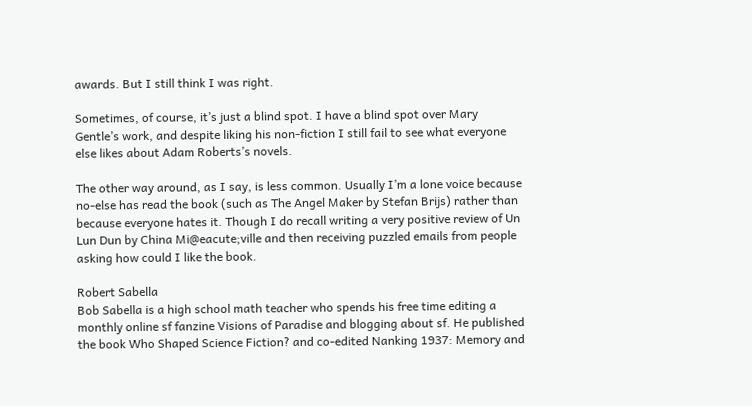awards. But I still think I was right.

Sometimes, of course, it’s just a blind spot. I have a blind spot over Mary Gentle’s work, and despite liking his non-fiction I still fail to see what everyone else likes about Adam Roberts’s novels.

The other way around, as I say, is less common. Usually I’m a lone voice because no-else has read the book (such as The Angel Maker by Stefan Brijs) rather than because everyone hates it. Though I do recall writing a very positive review of Un Lun Dun by China Mi@eacute;ville and then receiving puzzled emails from people asking how could I like the book.

Robert Sabella
Bob Sabella is a high school math teacher who spends his free time editing a monthly online sf fanzine Visions of Paradise and blogging about sf. He published the book Who Shaped Science Fiction? and co-edited Nanking 1937: Memory and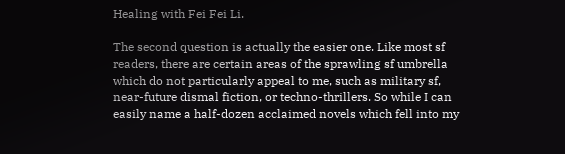Healing with Fei Fei Li.

The second question is actually the easier one. Like most sf readers, there are certain areas of the sprawling sf umbrella which do not particularly appeal to me, such as military sf, near-future dismal fiction, or techno-thrillers. So while I can easily name a half-dozen acclaimed novels which fell into my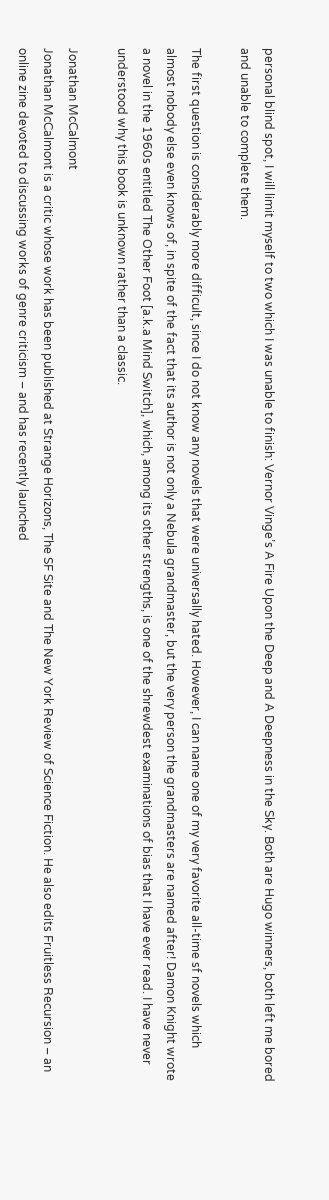personal blind spot, I will limit myself to two which I was unable to finish: Vernor Vinge’s A Fire Upon the Deep and A Deepness in the Sky. Both are Hugo winners, both left me bored and unable to complete them.

The first question is considerably more difficult, since I do not know any novels that were universally hated. However, I can name one of my very favorite all-time sf novels which almost nobody else even knows of, in spite of the fact that its author is not only a Nebula grandmaster, but the very person the grandmasters are named after! Damon Knight wrote a novel in the 1960s entitled The Other Foot [a.k.a Mind Switch], which, among its other strengths, is one of the shrewdest examinations of bias that I have ever read. I have never understood why this book is unknown rather than a classic.

Jonathan McCalmont
Jonathan McCalmont is a critic whose work has been published at Strange Horizons, The SF Site and The New York Review of Science Fiction. He also edits Fruitless Recursion – an online zine devoted to discussing works of genre criticism – and has recently launched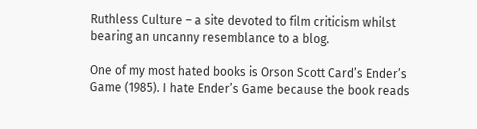Ruthless Culture – a site devoted to film criticism whilst bearing an uncanny resemblance to a blog.

One of my most hated books is Orson Scott Card’s Ender’s Game (1985). I hate Ender’s Game because the book reads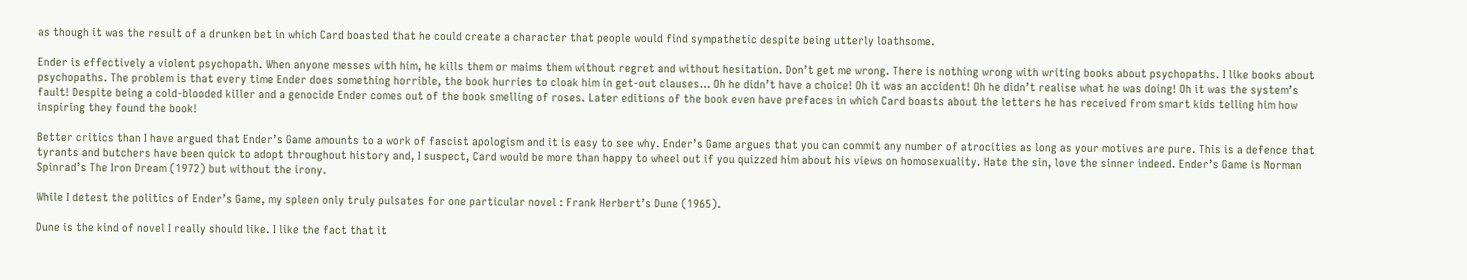as though it was the result of a drunken bet in which Card boasted that he could create a character that people would find sympathetic despite being utterly loathsome.

Ender is effectively a violent psychopath. When anyone messes with him, he kills them or maims them without regret and without hesitation. Don’t get me wrong. There is nothing wrong with writing books about psychopaths. I like books about psychopaths. The problem is that every time Ender does something horrible, the book hurries to cloak him in get-out clauses… Oh he didn’t have a choice! Oh it was an accident! Oh he didn’t realise what he was doing! Oh it was the system’s fault! Despite being a cold-blooded killer and a genocide Ender comes out of the book smelling of roses. Later editions of the book even have prefaces in which Card boasts about the letters he has received from smart kids telling him how inspiring they found the book!

Better critics than I have argued that Ender’s Game amounts to a work of fascist apologism and it is easy to see why. Ender’s Game argues that you can commit any number of atrocities as long as your motives are pure. This is a defence that tyrants and butchers have been quick to adopt throughout history and, I suspect, Card would be more than happy to wheel out if you quizzed him about his views on homosexuality. Hate the sin, love the sinner indeed. Ender’s Game is Norman Spinrad’s The Iron Dream (1972) but without the irony.

While I detest the politics of Ender’s Game, my spleen only truly pulsates for one particular novel : Frank Herbert’s Dune (1965).

Dune is the kind of novel I really should like. I like the fact that it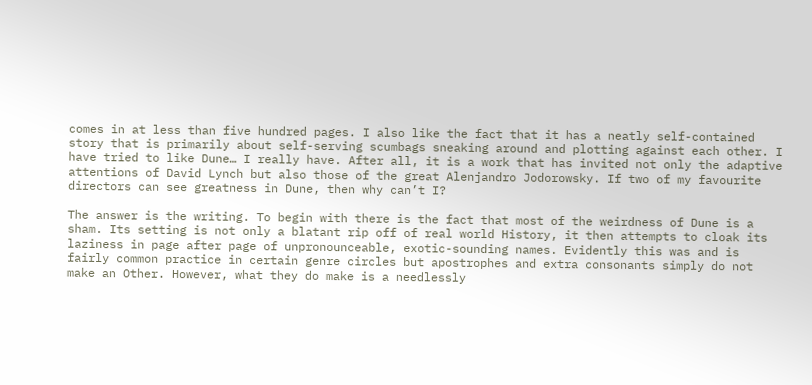comes in at less than five hundred pages. I also like the fact that it has a neatly self-contained story that is primarily about self-serving scumbags sneaking around and plotting against each other. I have tried to like Dune… I really have. After all, it is a work that has invited not only the adaptive attentions of David Lynch but also those of the great Alenjandro Jodorowsky. If two of my favourite directors can see greatness in Dune, then why can’t I?

The answer is the writing. To begin with there is the fact that most of the weirdness of Dune is a sham. Its setting is not only a blatant rip off of real world History, it then attempts to cloak its laziness in page after page of unpronounceable, exotic-sounding names. Evidently this was and is fairly common practice in certain genre circles but apostrophes and extra consonants simply do not make an Other. However, what they do make is a needlessly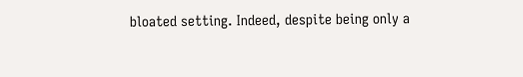bloated setting. Indeed, despite being only a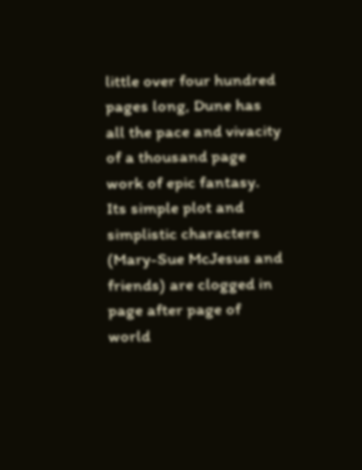little over four hundred pages long, Dune has all the pace and vivacity of a thousand page work of epic fantasy. Its simple plot and simplistic characters (Mary-Sue McJesus and friends) are clogged in page after page of world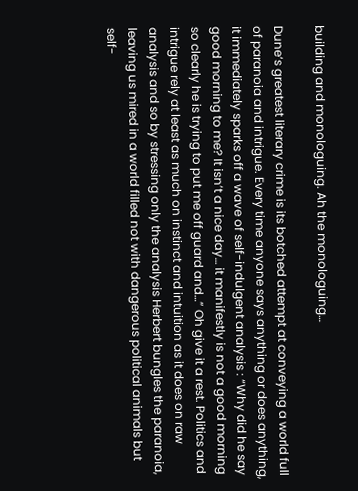building and monologuing. Ah the monologuing…

Dune‘s greatest literary crime is its botched attempt at conveying a world full of paranoia and intrigue. Every time anyone says anything or does anything, it immediately sparks off a wave of self-indulgent analysis : “Why did he say good morning to me? It isn’t a nice day… it manifestly is not a good morning so clearly he is trying to put me off guard and…” Oh give it a rest. Politics and intrigue rely at least as much on instinct and intuition as it does on raw analysis and so by stressing only the analysis Herbert bungles the paranoia, leaving us mired in a world filled not with dangerous political animals but self-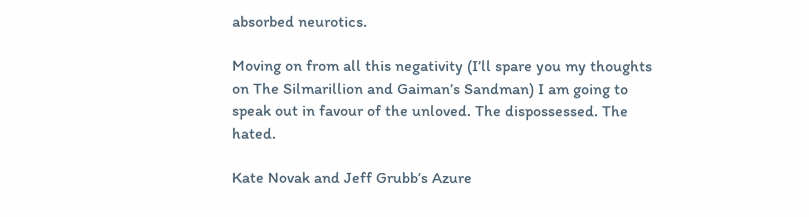absorbed neurotics.

Moving on from all this negativity (I’ll spare you my thoughts on The Silmarillion and Gaiman’s Sandman) I am going to speak out in favour of the unloved. The dispossessed. The hated.

Kate Novak and Jeff Grubb’s Azure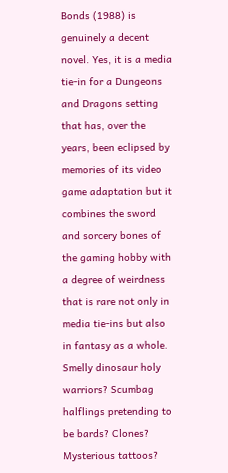Bonds (1988) is genuinely a decent novel. Yes, it is a media tie-in for a Dungeons and Dragons setting that has, over the years, been eclipsed by memories of its video game adaptation but it combines the sword and sorcery bones of the gaming hobby with a degree of weirdness that is rare not only in media tie-ins but also in fantasy as a whole. Smelly dinosaur holy warriors? Scumbag halflings pretending to be bards? Clones? Mysterious tattoos?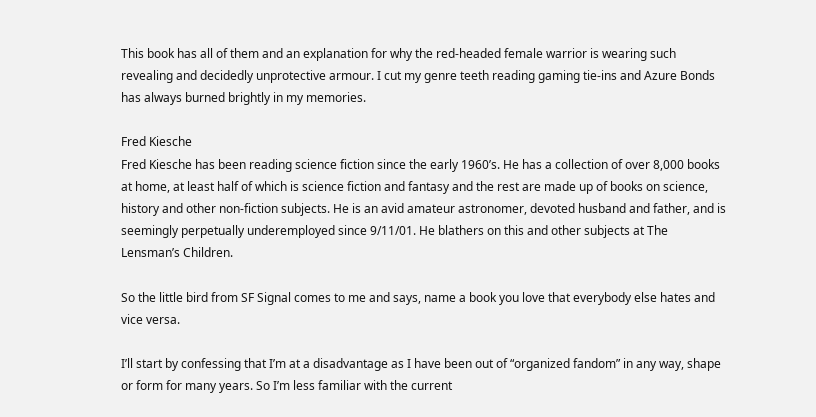This book has all of them and an explanation for why the red-headed female warrior is wearing such revealing and decidedly unprotective armour. I cut my genre teeth reading gaming tie-ins and Azure Bonds has always burned brightly in my memories.

Fred Kiesche
Fred Kiesche has been reading science fiction since the early 1960’s. He has a collection of over 8,000 books at home, at least half of which is science fiction and fantasy and the rest are made up of books on science, history and other non-fiction subjects. He is an avid amateur astronomer, devoted husband and father, and is seemingly perpetually underemployed since 9/11/01. He blathers on this and other subjects at The Lensman’s Children.

So the little bird from SF Signal comes to me and says, name a book you love that everybody else hates and vice versa.

I’ll start by confessing that I’m at a disadvantage as I have been out of “organized fandom” in any way, shape or form for many years. So I’m less familiar with the current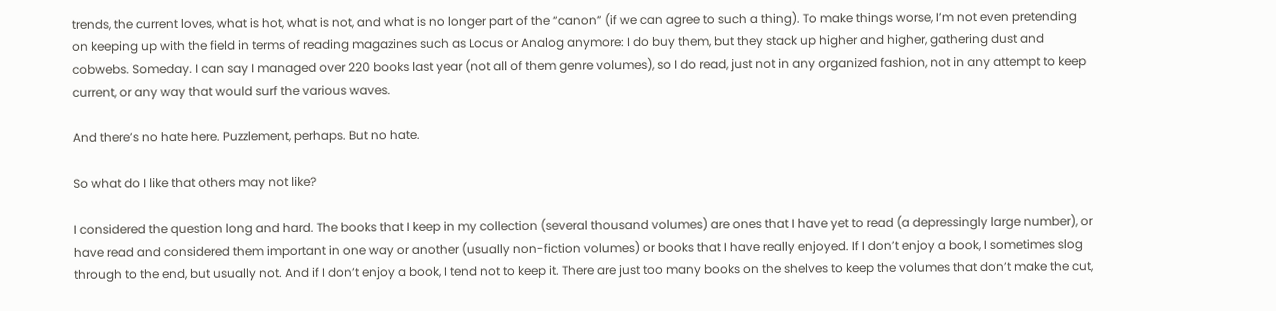trends, the current loves, what is hot, what is not, and what is no longer part of the “canon” (if we can agree to such a thing). To make things worse, I’m not even pretending on keeping up with the field in terms of reading magazines such as Locus or Analog anymore: I do buy them, but they stack up higher and higher, gathering dust and cobwebs. Someday. I can say I managed over 220 books last year (not all of them genre volumes), so I do read, just not in any organized fashion, not in any attempt to keep current, or any way that would surf the various waves.

And there’s no hate here. Puzzlement, perhaps. But no hate.

So what do I like that others may not like?

I considered the question long and hard. The books that I keep in my collection (several thousand volumes) are ones that I have yet to read (a depressingly large number), or have read and considered them important in one way or another (usually non-fiction volumes) or books that I have really enjoyed. If I don’t enjoy a book, I sometimes slog through to the end, but usually not. And if I don’t enjoy a book, I tend not to keep it. There are just too many books on the shelves to keep the volumes that don’t make the cut,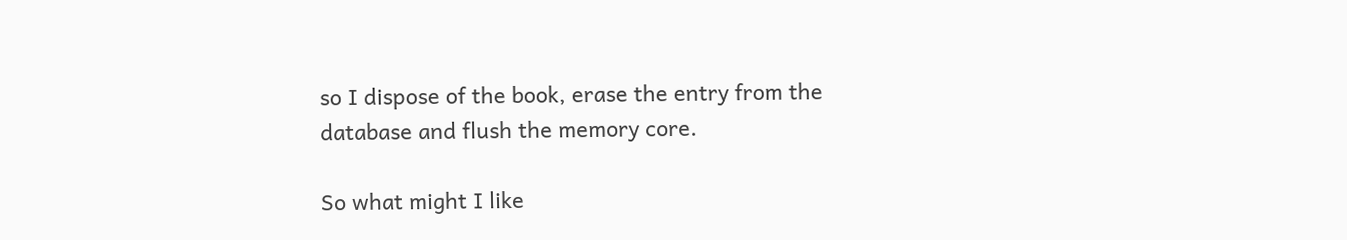so I dispose of the book, erase the entry from the database and flush the memory core.

So what might I like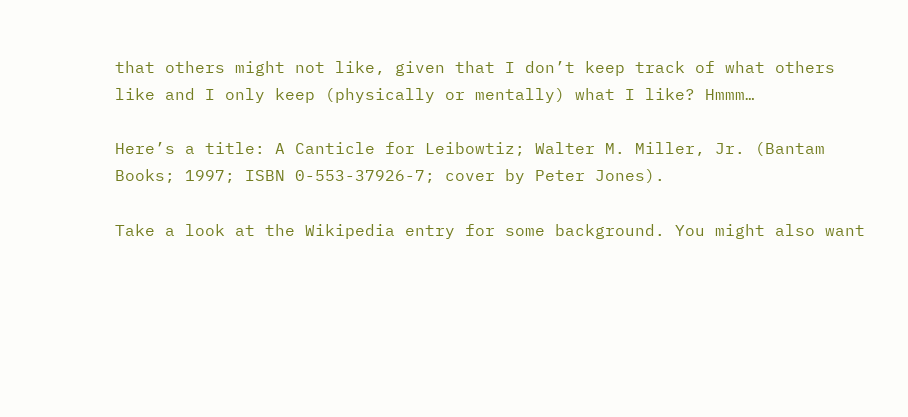that others might not like, given that I don’t keep track of what others like and I only keep (physically or mentally) what I like? Hmmm…

Here’s a title: A Canticle for Leibowtiz; Walter M. Miller, Jr. (Bantam Books; 1997; ISBN 0-553-37926-7; cover by Peter Jones).

Take a look at the Wikipedia entry for some background. You might also want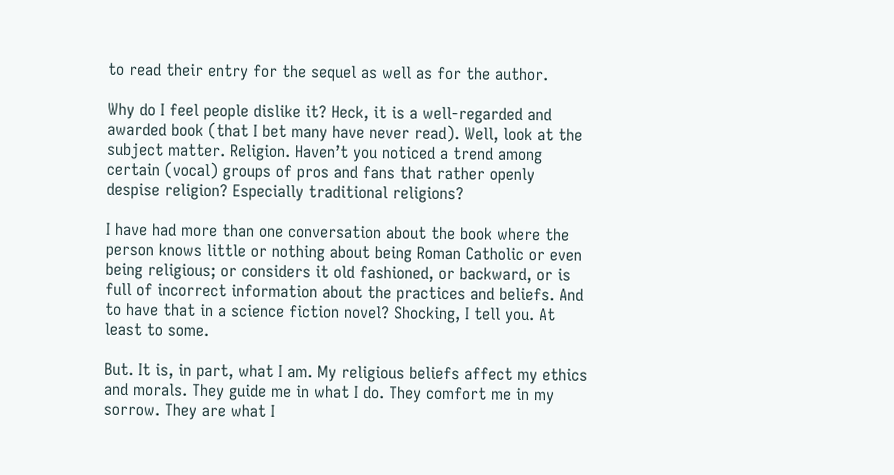to read their entry for the sequel as well as for the author.

Why do I feel people dislike it? Heck, it is a well-regarded and awarded book (that I bet many have never read). Well, look at the subject matter. Religion. Haven’t you noticed a trend among certain (vocal) groups of pros and fans that rather openly despise religion? Especially traditional religions?

I have had more than one conversation about the book where the person knows little or nothing about being Roman Catholic or even being religious; or considers it old fashioned, or backward, or is full of incorrect information about the practices and beliefs. And to have that in a science fiction novel? Shocking, I tell you. At least to some.

But. It is, in part, what I am. My religious beliefs affect my ethics and morals. They guide me in what I do. They comfort me in my sorrow. They are what I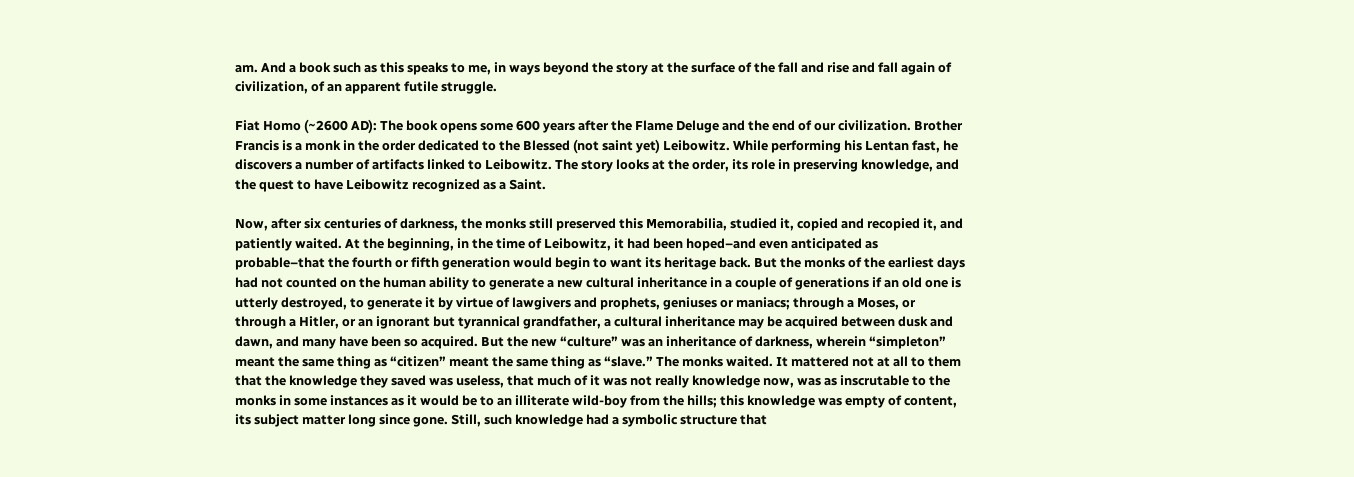am. And a book such as this speaks to me, in ways beyond the story at the surface of the fall and rise and fall again of civilization, of an apparent futile struggle.

Fiat Homo (~2600 AD): The book opens some 600 years after the Flame Deluge and the end of our civilization. Brother Francis is a monk in the order dedicated to the Blessed (not saint yet) Leibowitz. While performing his Lentan fast, he discovers a number of artifacts linked to Leibowitz. The story looks at the order, its role in preserving knowledge, and the quest to have Leibowitz recognized as a Saint.

Now, after six centuries of darkness, the monks still preserved this Memorabilia, studied it, copied and recopied it, and patiently waited. At the beginning, in the time of Leibowitz, it had been hoped–and even anticipated as probable–that the fourth or fifth generation would begin to want its heritage back. But the monks of the earliest days had not counted on the human ability to generate a new cultural inheritance in a couple of generations if an old one is utterly destroyed, to generate it by virtue of lawgivers and prophets, geniuses or maniacs; through a Moses, or through a Hitler, or an ignorant but tyrannical grandfather, a cultural inheritance may be acquired between dusk and dawn, and many have been so acquired. But the new “culture” was an inheritance of darkness, wherein “simpleton” meant the same thing as “citizen” meant the same thing as “slave.” The monks waited. It mattered not at all to them that the knowledge they saved was useless, that much of it was not really knowledge now, was as inscrutable to the monks in some instances as it would be to an illiterate wild-boy from the hills; this knowledge was empty of content, its subject matter long since gone. Still, such knowledge had a symbolic structure that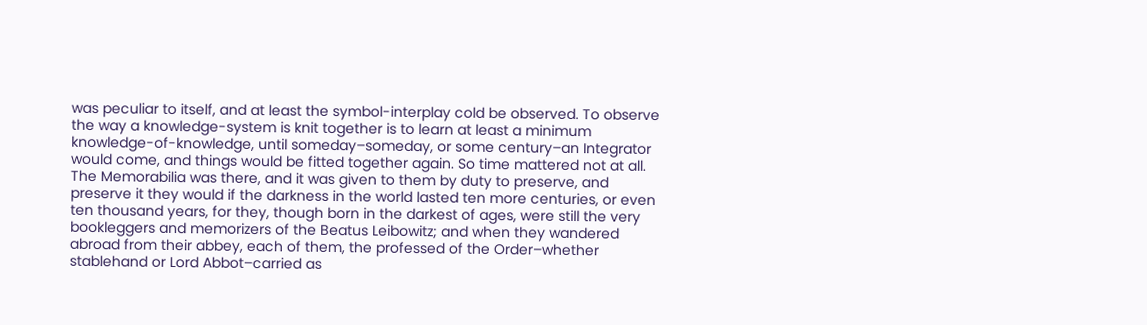was peculiar to itself, and at least the symbol-interplay cold be observed. To observe the way a knowledge-system is knit together is to learn at least a minimum knowledge-of-knowledge, until someday–someday, or some century–an Integrator would come, and things would be fitted together again. So time mattered not at all. The Memorabilia was there, and it was given to them by duty to preserve, and preserve it they would if the darkness in the world lasted ten more centuries, or even ten thousand years, for they, though born in the darkest of ages, were still the very bookleggers and memorizers of the Beatus Leibowitz; and when they wandered abroad from their abbey, each of them, the professed of the Order–whether stablehand or Lord Abbot–carried as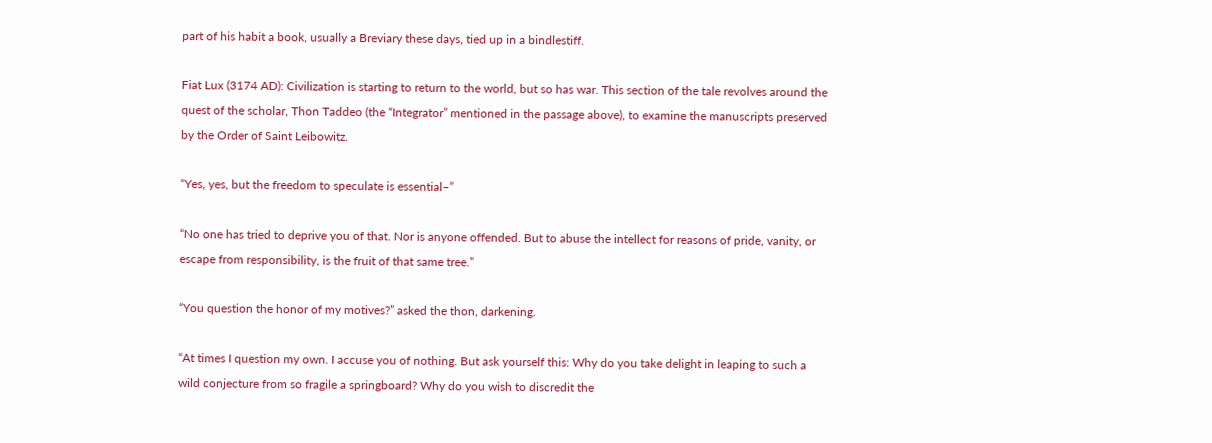part of his habit a book, usually a Breviary these days, tied up in a bindlestiff.

Fiat Lux (3174 AD): Civilization is starting to return to the world, but so has war. This section of the tale revolves around the quest of the scholar, Thon Taddeo (the “Integrator” mentioned in the passage above), to examine the manuscripts preserved by the Order of Saint Leibowitz.

“Yes, yes, but the freedom to speculate is essential–”

“No one has tried to deprive you of that. Nor is anyone offended. But to abuse the intellect for reasons of pride, vanity, or escape from responsibility, is the fruit of that same tree.”

“You question the honor of my motives?” asked the thon, darkening.

“At times I question my own. I accuse you of nothing. But ask yourself this: Why do you take delight in leaping to such a wild conjecture from so fragile a springboard? Why do you wish to discredit the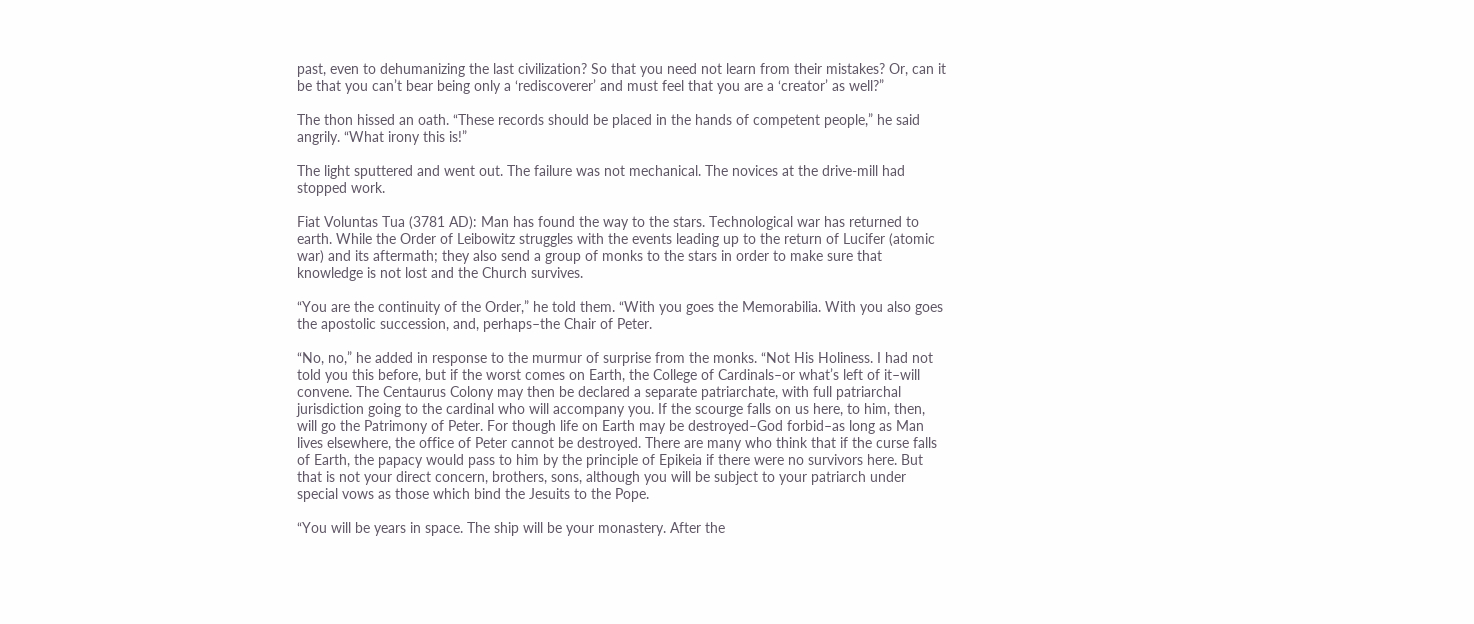past, even to dehumanizing the last civilization? So that you need not learn from their mistakes? Or, can it be that you can’t bear being only a ‘rediscoverer’ and must feel that you are a ‘creator’ as well?”

The thon hissed an oath. “These records should be placed in the hands of competent people,” he said angrily. “What irony this is!”

The light sputtered and went out. The failure was not mechanical. The novices at the drive-mill had stopped work.

Fiat Voluntas Tua (3781 AD): Man has found the way to the stars. Technological war has returned to earth. While the Order of Leibowitz struggles with the events leading up to the return of Lucifer (atomic war) and its aftermath; they also send a group of monks to the stars in order to make sure that knowledge is not lost and the Church survives.

“You are the continuity of the Order,” he told them. “With you goes the Memorabilia. With you also goes the apostolic succession, and, perhaps–the Chair of Peter.

“No, no,” he added in response to the murmur of surprise from the monks. “Not His Holiness. I had not told you this before, but if the worst comes on Earth, the College of Cardinals–or what’s left of it–will convene. The Centaurus Colony may then be declared a separate patriarchate, with full patriarchal jurisdiction going to the cardinal who will accompany you. If the scourge falls on us here, to him, then, will go the Patrimony of Peter. For though life on Earth may be destroyed–God forbid–as long as Man lives elsewhere, the office of Peter cannot be destroyed. There are many who think that if the curse falls of Earth, the papacy would pass to him by the principle of Epikeia if there were no survivors here. But that is not your direct concern, brothers, sons, although you will be subject to your patriarch under special vows as those which bind the Jesuits to the Pope.

“You will be years in space. The ship will be your monastery. After the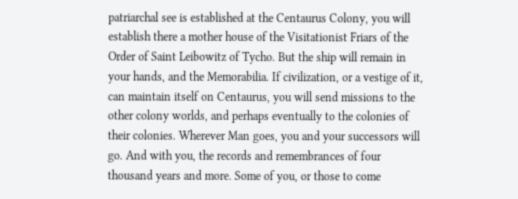patriarchal see is established at the Centaurus Colony, you will establish there a mother house of the Visitationist Friars of the Order of Saint Leibowitz of Tycho. But the ship will remain in your hands, and the Memorabilia. If civilization, or a vestige of it, can maintain itself on Centaurus, you will send missions to the other colony worlds, and perhaps eventually to the colonies of their colonies. Wherever Man goes, you and your successors will go. And with you, the records and remembrances of four thousand years and more. Some of you, or those to come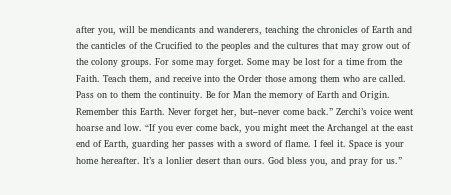after you, will be mendicants and wanderers, teaching the chronicles of Earth and the canticles of the Crucified to the peoples and the cultures that may grow out of the colony groups. For some may forget. Some may be lost for a time from the Faith. Teach them, and receive into the Order those among them who are called. Pass on to them the continuity. Be for Man the memory of Earth and Origin. Remember this Earth. Never forget her, but–never come back.” Zerchi’s voice went hoarse and low. “If you ever come back, you might meet the Archangel at the east end of Earth, guarding her passes with a sword of flame. I feel it. Space is your home hereafter. It’s a lonlier desert than ours. God bless you, and pray for us.”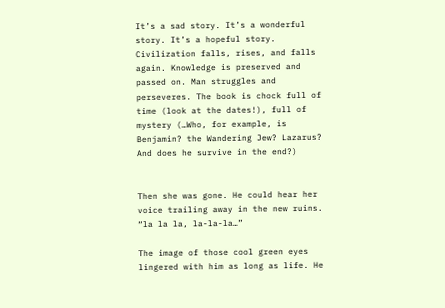It’s a sad story. It’s a wonderful story. It’s a hopeful story. Civilization falls, rises, and falls again. Knowledge is preserved and passed on. Man struggles and perseveres. The book is chock full of time (look at the dates!), full of mystery (…Who, for example, is Benjamin? the Wandering Jew? Lazarus? And does he survive in the end?)


Then she was gone. He could hear her voice trailing away in the new ruins. “la la la, la-la-la…”

The image of those cool green eyes lingered with him as long as life. He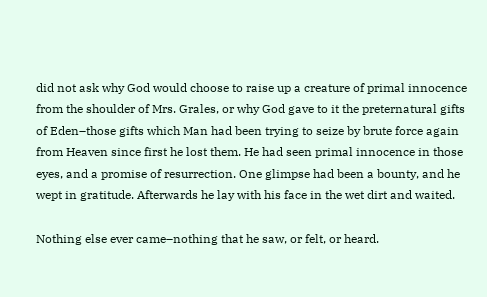did not ask why God would choose to raise up a creature of primal innocence from the shoulder of Mrs. Grales, or why God gave to it the preternatural gifts of Eden–those gifts which Man had been trying to seize by brute force again from Heaven since first he lost them. He had seen primal innocence in those eyes, and a promise of resurrection. One glimpse had been a bounty, and he wept in gratitude. Afterwards he lay with his face in the wet dirt and waited.

Nothing else ever came–nothing that he saw, or felt, or heard.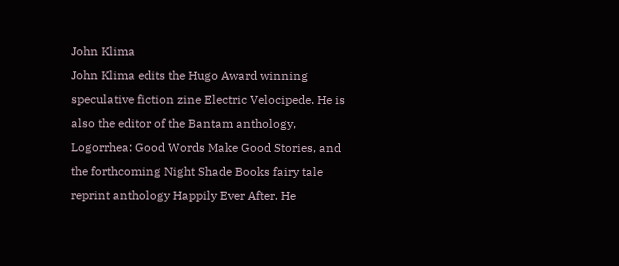John Klima
John Klima edits the Hugo Award winning speculative fiction zine Electric Velocipede. He is also the editor of the Bantam anthology, Logorrhea: Good Words Make Good Stories, and the forthcoming Night Shade Books fairy tale reprint anthology Happily Ever After. He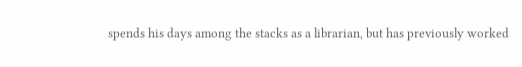spends his days among the stacks as a librarian, but has previously worked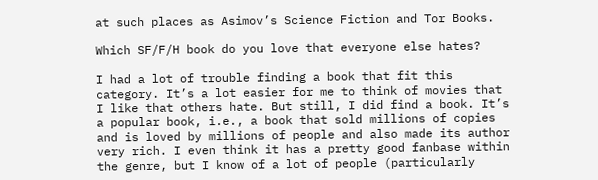at such places as Asimov’s Science Fiction and Tor Books.

Which SF/F/H book do you love that everyone else hates?

I had a lot of trouble finding a book that fit this category. It’s a lot easier for me to think of movies that I like that others hate. But still, I did find a book. It’s a popular book, i.e., a book that sold millions of copies and is loved by millions of people and also made its author very rich. I even think it has a pretty good fanbase within the genre, but I know of a lot of people (particularly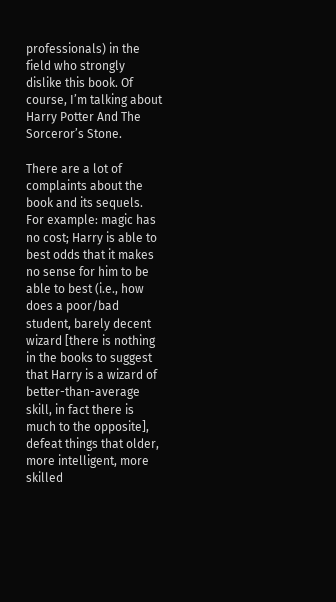professionals) in the field who strongly dislike this book. Of course, I’m talking about Harry Potter And The Sorceror’s Stone.

There are a lot of complaints about the book and its sequels. For example: magic has no cost; Harry is able to best odds that it makes no sense for him to be able to best (i.e., how does a poor/bad student, barely decent wizard [there is nothing in the books to suggest that Harry is a wizard of better-than-average skill, in fact there is much to the opposite], defeat things that older, more intelligent, more skilled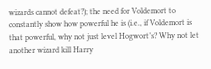wizards cannot defeat?); the need for Voldemort to constantly show how powerful he is (i.e., if Voldemort is that powerful, why not just level Hogwort’s? Why not let another wizard kill Harry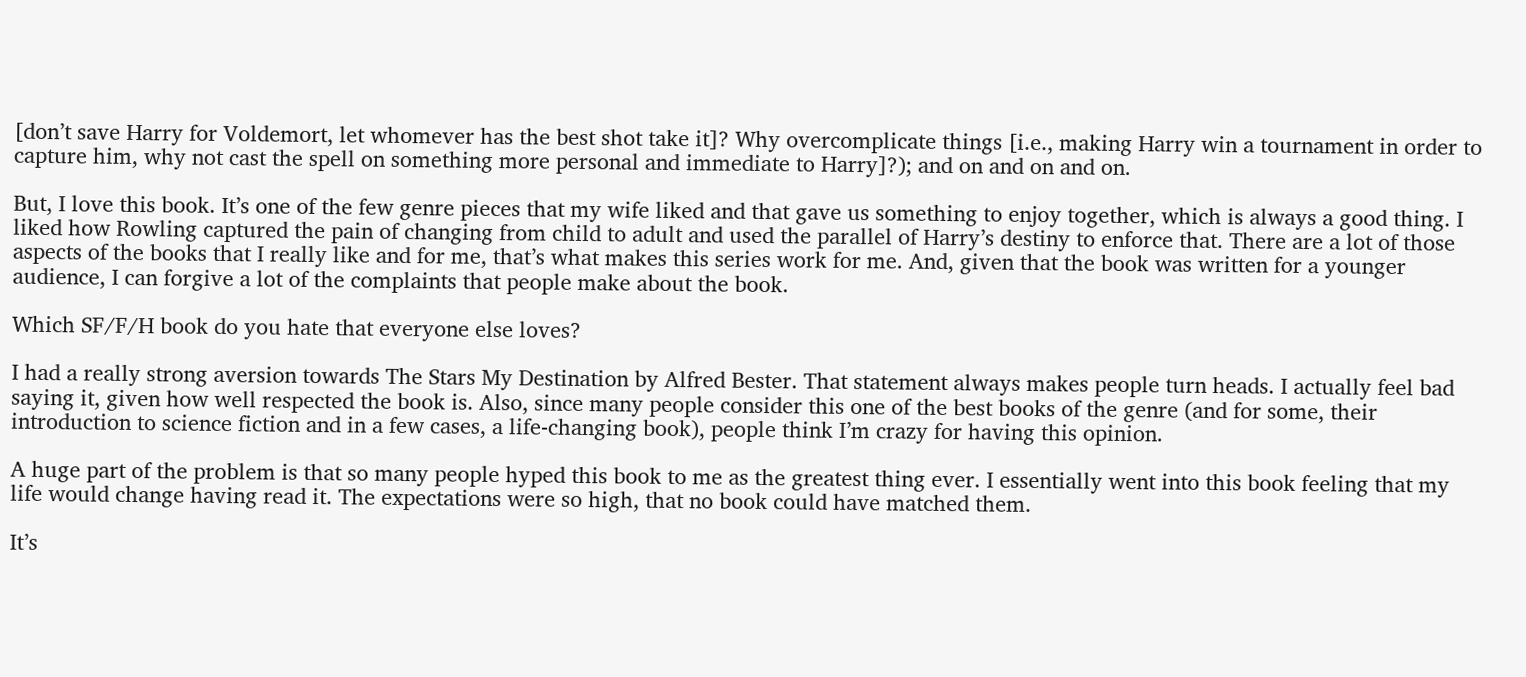[don’t save Harry for Voldemort, let whomever has the best shot take it]? Why overcomplicate things [i.e., making Harry win a tournament in order to capture him, why not cast the spell on something more personal and immediate to Harry]?); and on and on and on.

But, I love this book. It’s one of the few genre pieces that my wife liked and that gave us something to enjoy together, which is always a good thing. I liked how Rowling captured the pain of changing from child to adult and used the parallel of Harry’s destiny to enforce that. There are a lot of those aspects of the books that I really like and for me, that’s what makes this series work for me. And, given that the book was written for a younger audience, I can forgive a lot of the complaints that people make about the book.

Which SF/F/H book do you hate that everyone else loves?

I had a really strong aversion towards The Stars My Destination by Alfred Bester. That statement always makes people turn heads. I actually feel bad saying it, given how well respected the book is. Also, since many people consider this one of the best books of the genre (and for some, their introduction to science fiction and in a few cases, a life-changing book), people think I’m crazy for having this opinion.

A huge part of the problem is that so many people hyped this book to me as the greatest thing ever. I essentially went into this book feeling that my life would change having read it. The expectations were so high, that no book could have matched them.

It’s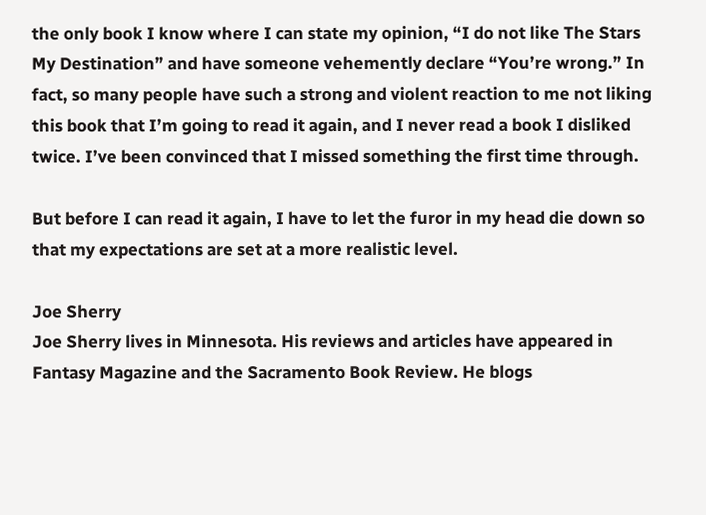the only book I know where I can state my opinion, “I do not like The Stars My Destination” and have someone vehemently declare “You’re wrong.” In fact, so many people have such a strong and violent reaction to me not liking this book that I’m going to read it again, and I never read a book I disliked twice. I’ve been convinced that I missed something the first time through.

But before I can read it again, I have to let the furor in my head die down so that my expectations are set at a more realistic level.

Joe Sherry
Joe Sherry lives in Minnesota. His reviews and articles have appeared in Fantasy Magazine and the Sacramento Book Review. He blogs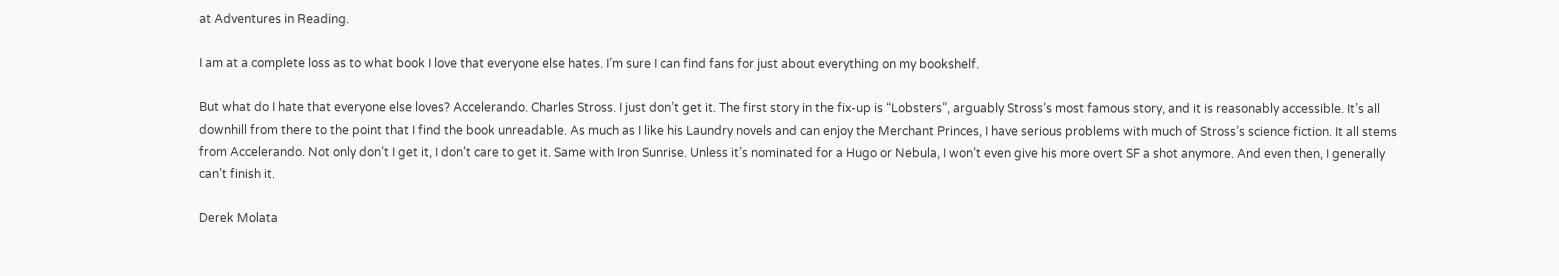at Adventures in Reading.

I am at a complete loss as to what book I love that everyone else hates. I’m sure I can find fans for just about everything on my bookshelf.

But what do I hate that everyone else loves? Accelerando. Charles Stross. I just don’t get it. The first story in the fix-up is “Lobsters”, arguably Stross’s most famous story, and it is reasonably accessible. It’s all downhill from there to the point that I find the book unreadable. As much as I like his Laundry novels and can enjoy the Merchant Princes, I have serious problems with much of Stross’s science fiction. It all stems from Accelerando. Not only don’t I get it, I don’t care to get it. Same with Iron Sunrise. Unless it’s nominated for a Hugo or Nebula, I won’t even give his more overt SF a shot anymore. And even then, I generally can’t finish it.

Derek Molata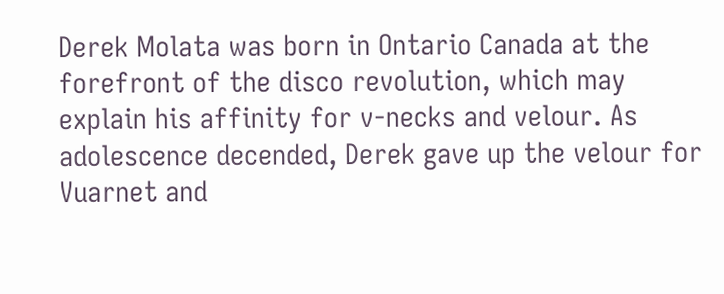Derek Molata was born in Ontario Canada at the forefront of the disco revolution, which may explain his affinity for v-necks and velour. As adolescence decended, Derek gave up the velour for Vuarnet and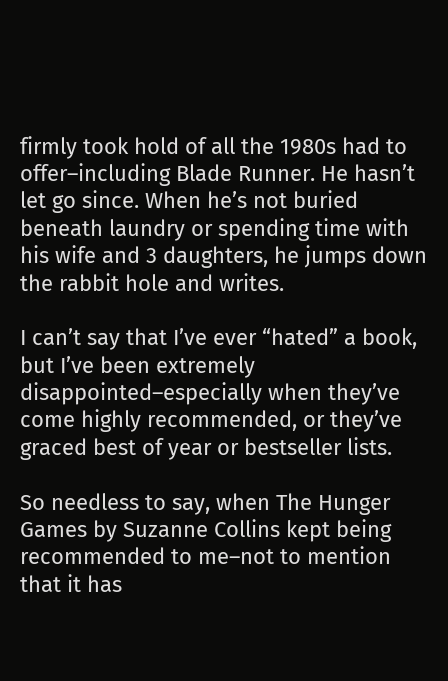firmly took hold of all the 1980s had to offer–including Blade Runner. He hasn’t let go since. When he’s not buried beneath laundry or spending time with his wife and 3 daughters, he jumps down the rabbit hole and writes.

I can’t say that I’ve ever “hated” a book, but I’ve been extremely disappointed–especially when they’ve come highly recommended, or they’ve graced best of year or bestseller lists.

So needless to say, when The Hunger Games by Suzanne Collins kept being recommended to me–not to mention that it has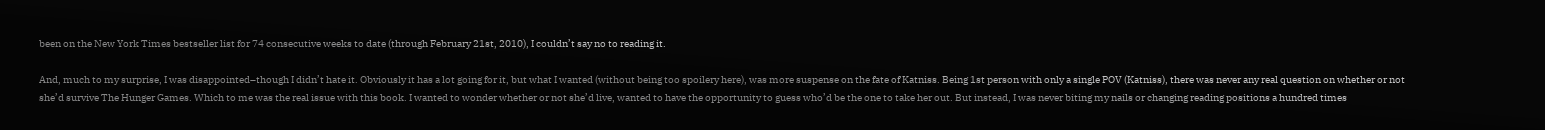been on the New York Times bestseller list for 74 consecutive weeks to date (through February 21st, 2010), I couldn’t say no to reading it.

And, much to my surprise, I was disappointed–though I didn’t hate it. Obviously it has a lot going for it, but what I wanted (without being too spoilery here), was more suspense on the fate of Katniss. Being 1st person with only a single POV (Katniss), there was never any real question on whether or not she’d survive The Hunger Games. Which to me was the real issue with this book. I wanted to wonder whether or not she’d live, wanted to have the opportunity to guess who’d be the one to take her out. But instead, I was never biting my nails or changing reading positions a hundred times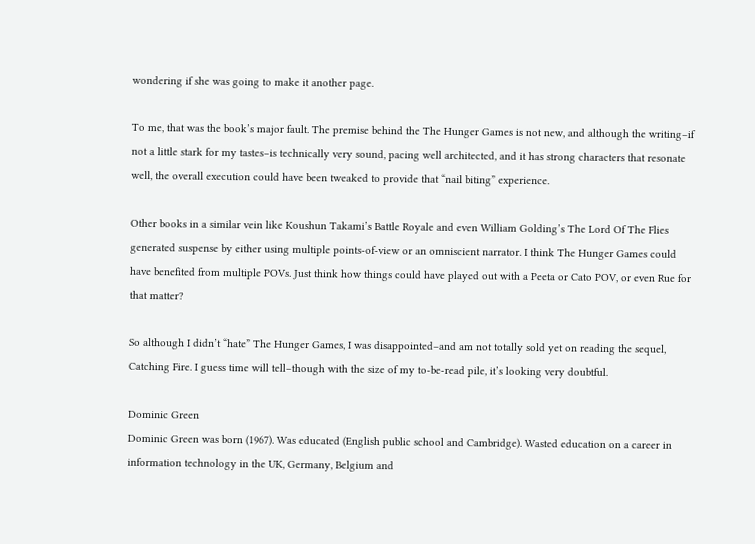wondering if she was going to make it another page.

To me, that was the book’s major fault. The premise behind the The Hunger Games is not new, and although the writing–if not a little stark for my tastes–is technically very sound, pacing well architected, and it has strong characters that resonate well, the overall execution could have been tweaked to provide that “nail biting” experience.

Other books in a similar vein like Koushun Takami’s Battle Royale and even William Golding’s The Lord Of The Flies generated suspense by either using multiple points-of-view or an omniscient narrator. I think The Hunger Games could have benefited from multiple POVs. Just think how things could have played out with a Peeta or Cato POV, or even Rue for that matter?

So although I didn’t “hate” The Hunger Games, I was disappointed–and am not totally sold yet on reading the sequel, Catching Fire. I guess time will tell–though with the size of my to-be-read pile, it’s looking very doubtful.

Dominic Green
Dominic Green was born (1967). Was educated (English public school and Cambridge). Wasted education on a career in information technology in the UK, Germany, Belgium and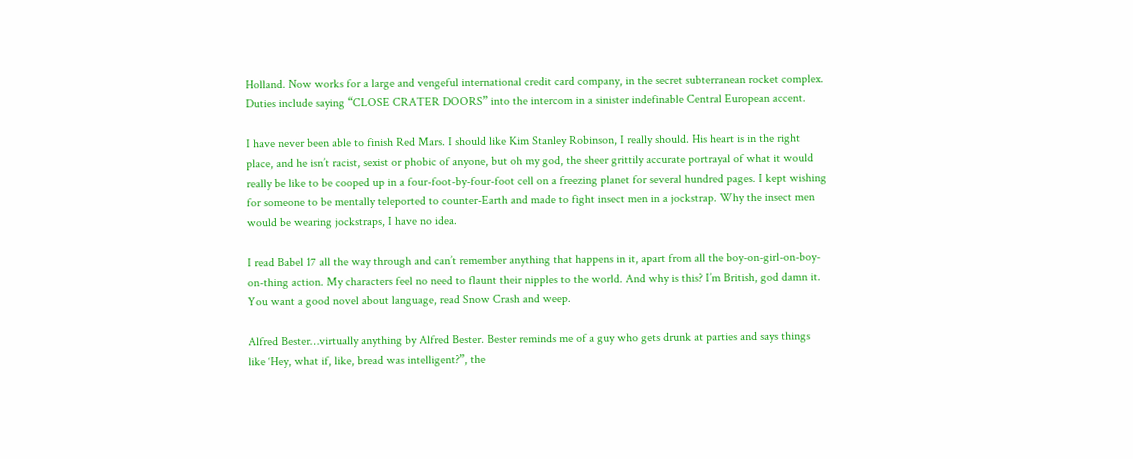Holland. Now works for a large and vengeful international credit card company, in the secret subterranean rocket complex. Duties include saying “CLOSE CRATER DOORS” into the intercom in a sinister indefinable Central European accent.

I have never been able to finish Red Mars. I should like Kim Stanley Robinson, I really should. His heart is in the right place, and he isn’t racist, sexist or phobic of anyone, but oh my god, the sheer grittily accurate portrayal of what it would really be like to be cooped up in a four-foot-by-four-foot cell on a freezing planet for several hundred pages. I kept wishing for someone to be mentally teleported to counter-Earth and made to fight insect men in a jockstrap. Why the insect men would be wearing jockstraps, I have no idea.

I read Babel 17 all the way through and can’t remember anything that happens in it, apart from all the boy-on-girl-on-boy-on-thing action. My characters feel no need to flaunt their nipples to the world. And why is this? I’m British, god damn it. You want a good novel about language, read Snow Crash and weep.

Alfred Bester…virtually anything by Alfred Bester. Bester reminds me of a guy who gets drunk at parties and says things like ‘Hey, what if, like, bread was intelligent?”, the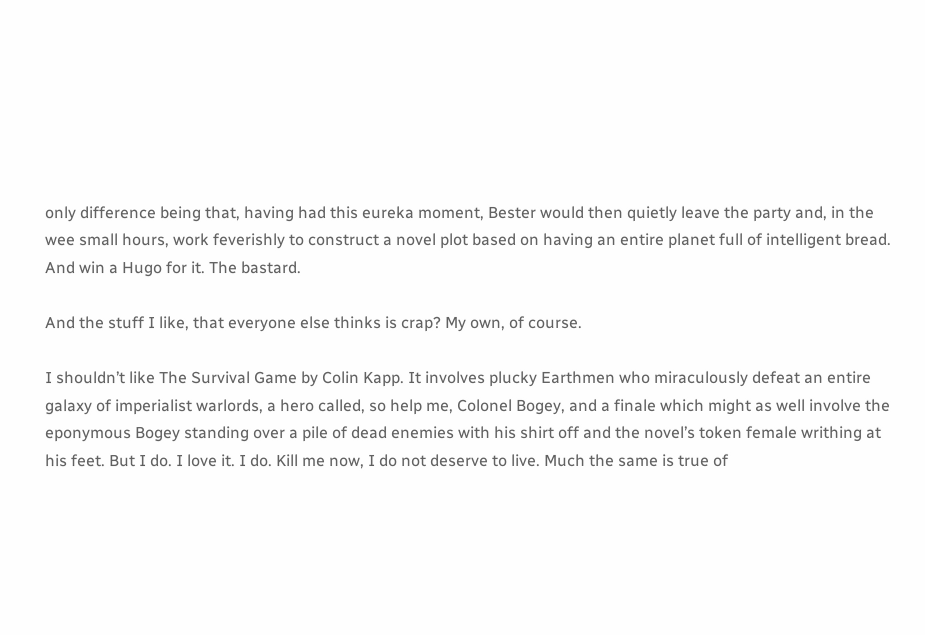only difference being that, having had this eureka moment, Bester would then quietly leave the party and, in the wee small hours, work feverishly to construct a novel plot based on having an entire planet full of intelligent bread. And win a Hugo for it. The bastard.

And the stuff I like, that everyone else thinks is crap? My own, of course.

I shouldn’t like The Survival Game by Colin Kapp. It involves plucky Earthmen who miraculously defeat an entire galaxy of imperialist warlords, a hero called, so help me, Colonel Bogey, and a finale which might as well involve the eponymous Bogey standing over a pile of dead enemies with his shirt off and the novel’s token female writhing at his feet. But I do. I love it. I do. Kill me now, I do not deserve to live. Much the same is true of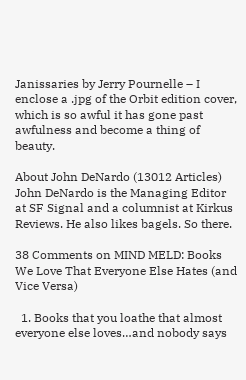Janissaries by Jerry Pournelle – I enclose a .jpg of the Orbit edition cover, which is so awful it has gone past awfulness and become a thing of beauty.

About John DeNardo (13012 Articles)
John DeNardo is the Managing Editor at SF Signal and a columnist at Kirkus Reviews. He also likes bagels. So there.

38 Comments on MIND MELD: Books We Love That Everyone Else Hates (and Vice Versa)

  1. Books that you loathe that almost everyone else loves…and nobody says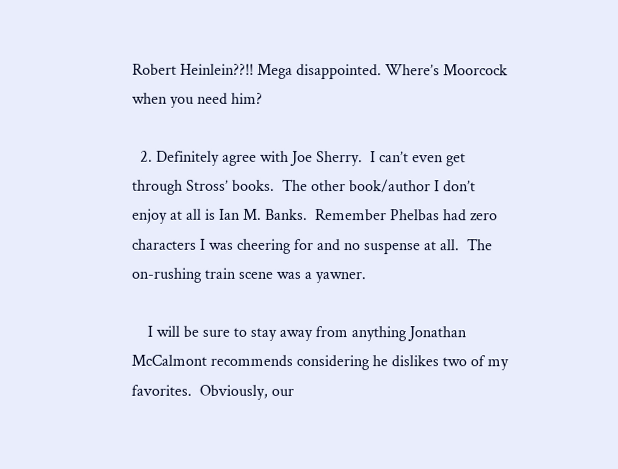Robert Heinlein??!! Mega disappointed. Where’s Moorcock when you need him?

  2. Definitely agree with Joe Sherry.  I can’t even get through Stross’ books.  The other book/author I don’t enjoy at all is Ian M. Banks.  Remember Phelbas had zero characters I was cheering for and no suspense at all.  The on-rushing train scene was a yawner.

    I will be sure to stay away from anything Jonathan McCalmont recommends considering he dislikes two of my favorites.  Obviously, our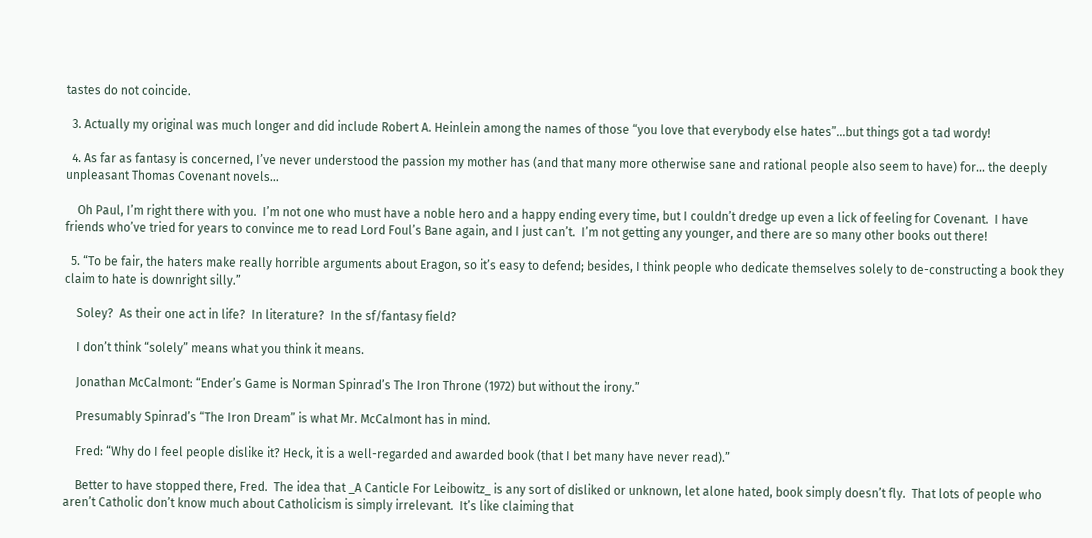tastes do not coincide.

  3. Actually my original was much longer and did include Robert A. Heinlein among the names of those “you love that everybody else hates”…but things got a tad wordy!

  4. As far as fantasy is concerned, I’ve never understood the passion my mother has (and that many more otherwise sane and rational people also seem to have) for… the deeply unpleasant Thomas Covenant novels…

    Oh Paul, I’m right there with you.  I’m not one who must have a noble hero and a happy ending every time, but I couldn’t dredge up even a lick of feeling for Covenant.  I have friends who’ve tried for years to convince me to read Lord Foul’s Bane again, and I just can’t.  I’m not getting any younger, and there are so many other books out there!

  5. “To be fair, the haters make really horrible arguments about Eragon, so it’s easy to defend; besides, I think people who dedicate themselves solely to de-constructing a book they claim to hate is downright silly.”

    Soley?  As their one act in life?  In literature?  In the sf/fantasy field?

    I don’t think “solely” means what you think it means.

    Jonathan McCalmont: “Ender’s Game is Norman Spinrad’s The Iron Throne (1972) but without the irony.”

    Presumably Spinrad’s “The Iron Dream” is what Mr. McCalmont has in mind.

    Fred: “Why do I feel people dislike it? Heck, it is a well-regarded and awarded book (that I bet many have never read).”

    Better to have stopped there, Fred.  The idea that _A Canticle For Leibowitz_ is any sort of disliked or unknown, let alone hated, book simply doesn’t fly.  That lots of people who aren’t Catholic don’t know much about Catholicism is simply irrelevant.  It’s like claiming that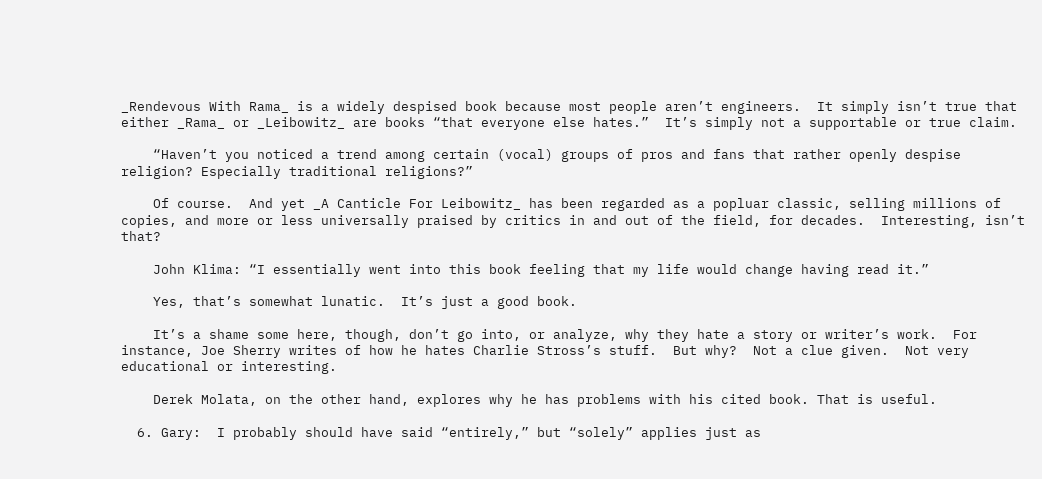_Rendevous With Rama_ is a widely despised book because most people aren’t engineers.  It simply isn’t true that either _Rama_ or _Leibowitz_ are books “that everyone else hates.”  It’s simply not a supportable or true claim.

    “Haven’t you noticed a trend among certain (vocal) groups of pros and fans that rather openly despise religion? Especially traditional religions?”

    Of course.  And yet _A Canticle For Leibowitz_ has been regarded as a popluar classic, selling millions of copies, and more or less universally praised by critics in and out of the field, for decades.  Interesting, isn’t that?

    John Klima: “I essentially went into this book feeling that my life would change having read it.”

    Yes, that’s somewhat lunatic.  It’s just a good book.

    It’s a shame some here, though, don’t go into, or analyze, why they hate a story or writer’s work.  For instance, Joe Sherry writes of how he hates Charlie Stross’s stuff.  But why?  Not a clue given.  Not very educational or interesting.

    Derek Molata, on the other hand, explores why he has problems with his cited book. That is useful.

  6. Gary:  I probably should have said “entirely,” but “solely” applies just as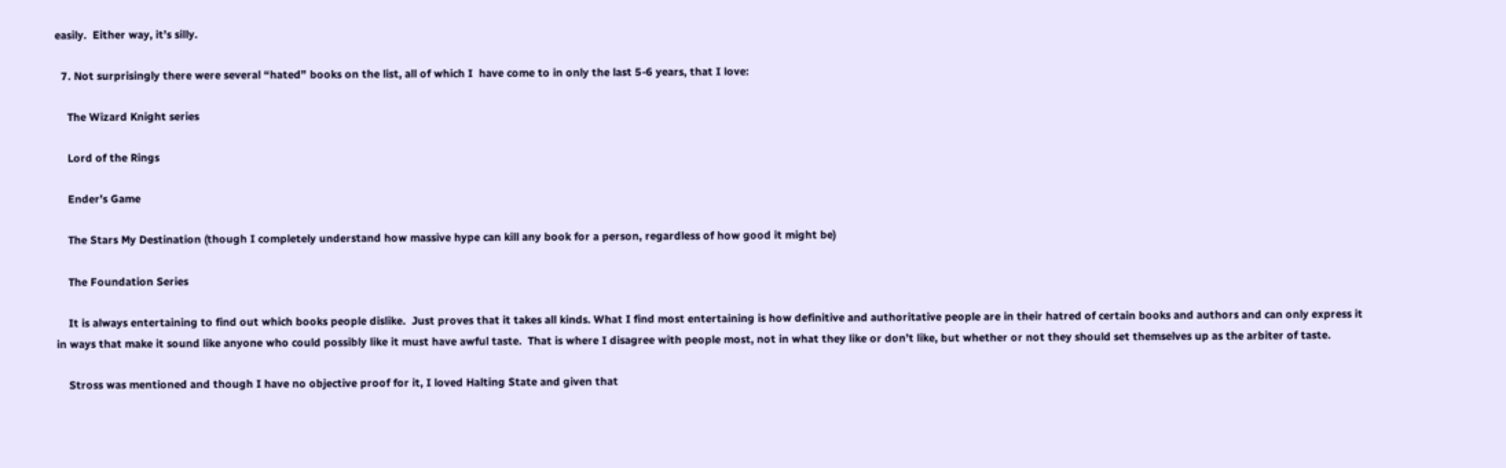easily.  Either way, it’s silly.

  7. Not surprisingly there were several “hated” books on the list, all of which I  have come to in only the last 5-6 years, that I love:

    The Wizard Knight series

    Lord of the Rings

    Ender’s Game

    The Stars My Destination (though I completely understand how massive hype can kill any book for a person, regardless of how good it might be)

    The Foundation Series

    It is always entertaining to find out which books people dislike.  Just proves that it takes all kinds. What I find most entertaining is how definitive and authoritative people are in their hatred of certain books and authors and can only express it in ways that make it sound like anyone who could possibly like it must have awful taste.  That is where I disagree with people most, not in what they like or don’t like, but whether or not they should set themselves up as the arbiter of taste.

    Stross was mentioned and though I have no objective proof for it, I loved Halting State and given that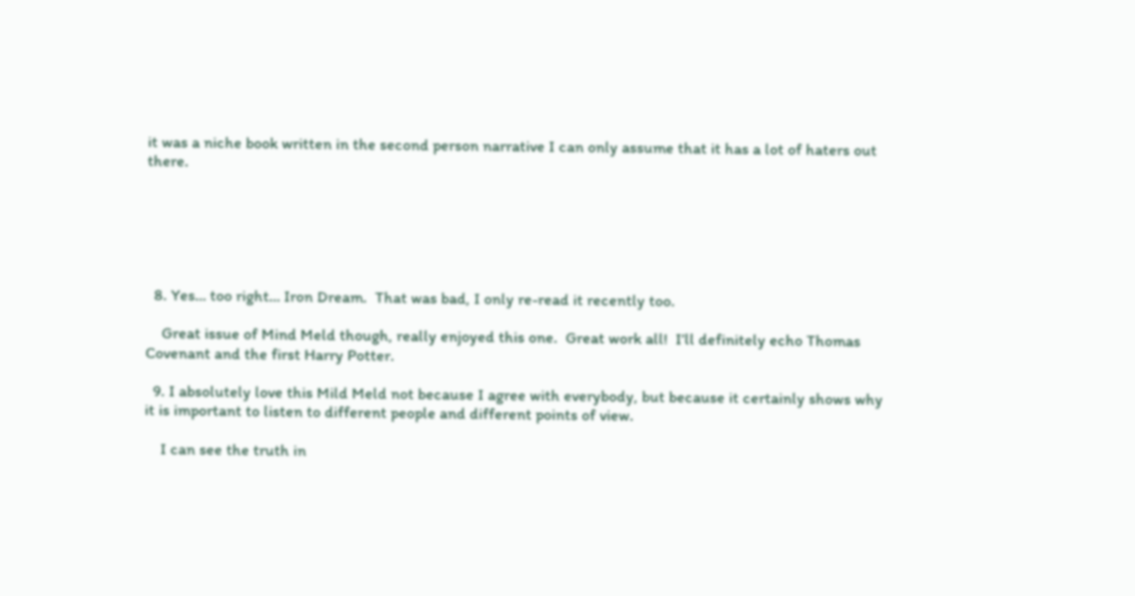it was a niche book written in the second person narrative I can only assume that it has a lot of haters out there.






  8. Yes… too right… Iron Dream.  That was bad, I only re-read it recently too.

    Great issue of Mind Meld though, really enjoyed this one.  Great work all!  I’ll definitely echo Thomas Covenant and the first Harry Potter.

  9. I absolutely love this Mild Meld not because I agree with everybody, but because it certainly shows why it is important to listen to different people and different points of view.

    I can see the truth in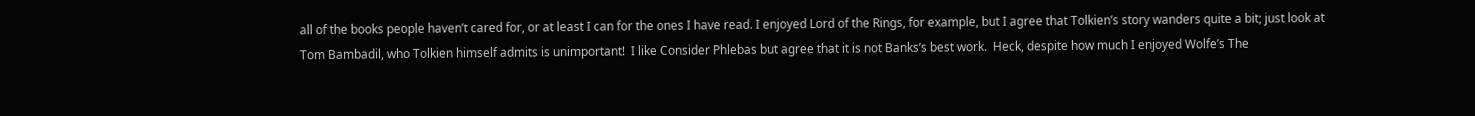all of the books people haven’t cared for, or at least I can for the ones I have read. I enjoyed Lord of the Rings, for example, but I agree that Tolkien’s story wanders quite a bit; just look at Tom Bambadil, who Tolkien himself admits is unimportant!  I like Consider Phlebas but agree that it is not Banks’s best work.  Heck, despite how much I enjoyed Wolfe’s The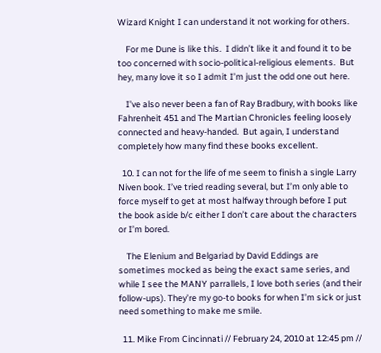Wizard Knight I can understand it not working for others.

    For me Dune is like this.  I didn’t like it and found it to be too concerned with socio-political-religious elements.  But hey, many love it so I admit I’m just the odd one out here.

    I’ve also never been a fan of Ray Bradbury, with books like Fahrenheit 451 and The Martian Chronicles feeling loosely connected and heavy-handed.  But again, I understand completely how many find these books excellent.

  10. I can not for the life of me seem to finish a single Larry Niven book. I’ve tried reading several, but I’m only able to force myself to get at most halfway through before I put the book aside b/c either I don’t care about the characters or I’m bored.

    The Elenium and Belgariad by David Eddings are sometimes mocked as being the exact same series, and while I see the MANY parrallels, I love both series (and their follow-ups). They’re my go-to books for when I’m sick or just need something to make me smile.

  11. Mike From Cincinnati // February 24, 2010 at 12:45 pm //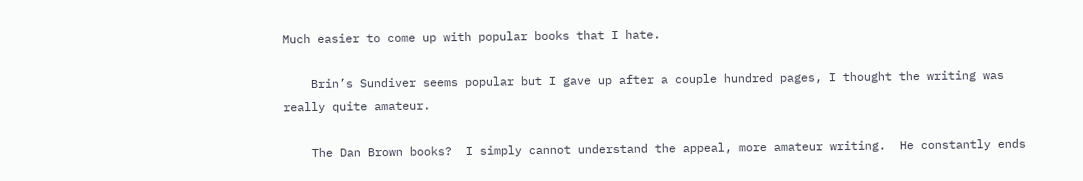Much easier to come up with popular books that I hate.

    Brin’s Sundiver seems popular but I gave up after a couple hundred pages, I thought the writing was really quite amateur.

    The Dan Brown books?  I simply cannot understand the appeal, more amateur writing.  He constantly ends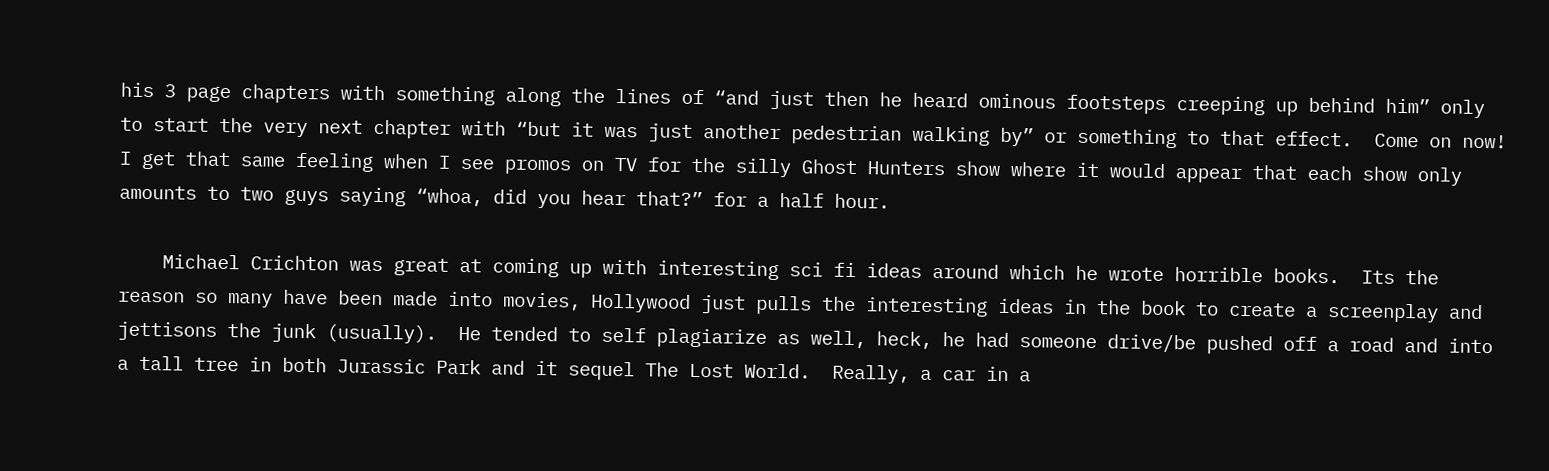his 3 page chapters with something along the lines of “and just then he heard ominous footsteps creeping up behind him” only to start the very next chapter with “but it was just another pedestrian walking by” or something to that effect.  Come on now!  I get that same feeling when I see promos on TV for the silly Ghost Hunters show where it would appear that each show only amounts to two guys saying “whoa, did you hear that?” for a half hour.

    Michael Crichton was great at coming up with interesting sci fi ideas around which he wrote horrible books.  Its the reason so many have been made into movies, Hollywood just pulls the interesting ideas in the book to create a screenplay and jettisons the junk (usually).  He tended to self plagiarize as well, heck, he had someone drive/be pushed off a road and into a tall tree in both Jurassic Park and it sequel The Lost World.  Really, a car in a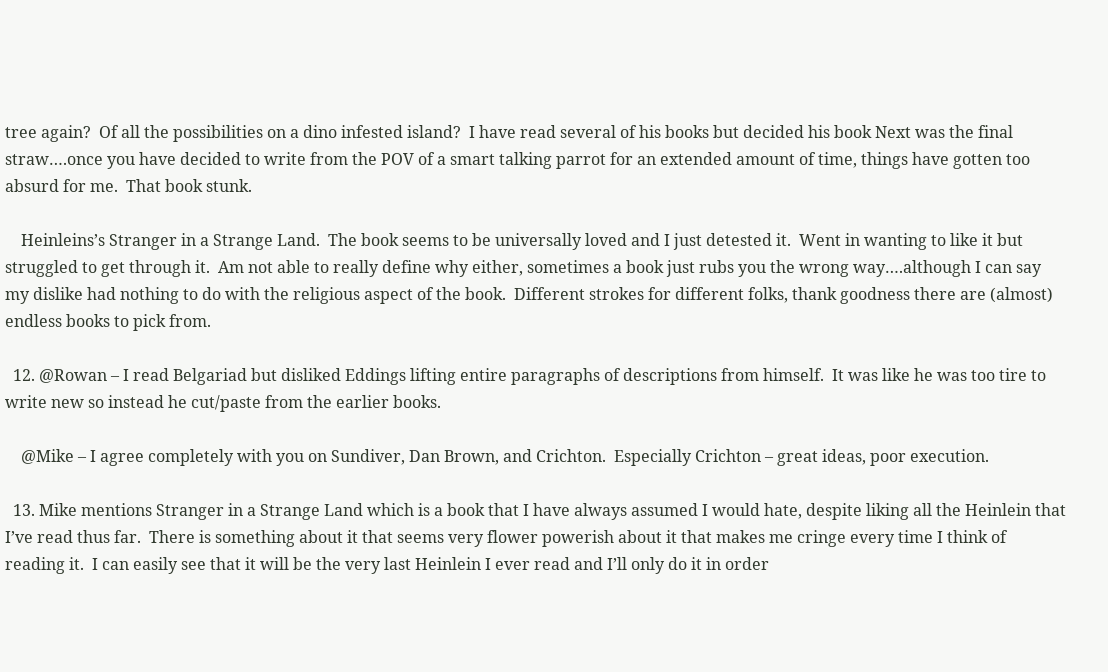tree again?  Of all the possibilities on a dino infested island?  I have read several of his books but decided his book Next was the final straw….once you have decided to write from the POV of a smart talking parrot for an extended amount of time, things have gotten too absurd for me.  That book stunk.

    Heinleins’s Stranger in a Strange Land.  The book seems to be universally loved and I just detested it.  Went in wanting to like it but struggled to get through it.  Am not able to really define why either, sometimes a book just rubs you the wrong way….although I can say my dislike had nothing to do with the religious aspect of the book.  Different strokes for different folks, thank goodness there are (almost) endless books to pick from.

  12. @Rowan – I read Belgariad but disliked Eddings lifting entire paragraphs of descriptions from himself.  It was like he was too tire to write new so instead he cut/paste from the earlier books.

    @Mike – I agree completely with you on Sundiver, Dan Brown, and Crichton.  Especially Crichton – great ideas, poor execution.

  13. Mike mentions Stranger in a Strange Land which is a book that I have always assumed I would hate, despite liking all the Heinlein that I’ve read thus far.  There is something about it that seems very flower powerish about it that makes me cringe every time I think of reading it.  I can easily see that it will be the very last Heinlein I ever read and I’ll only do it in order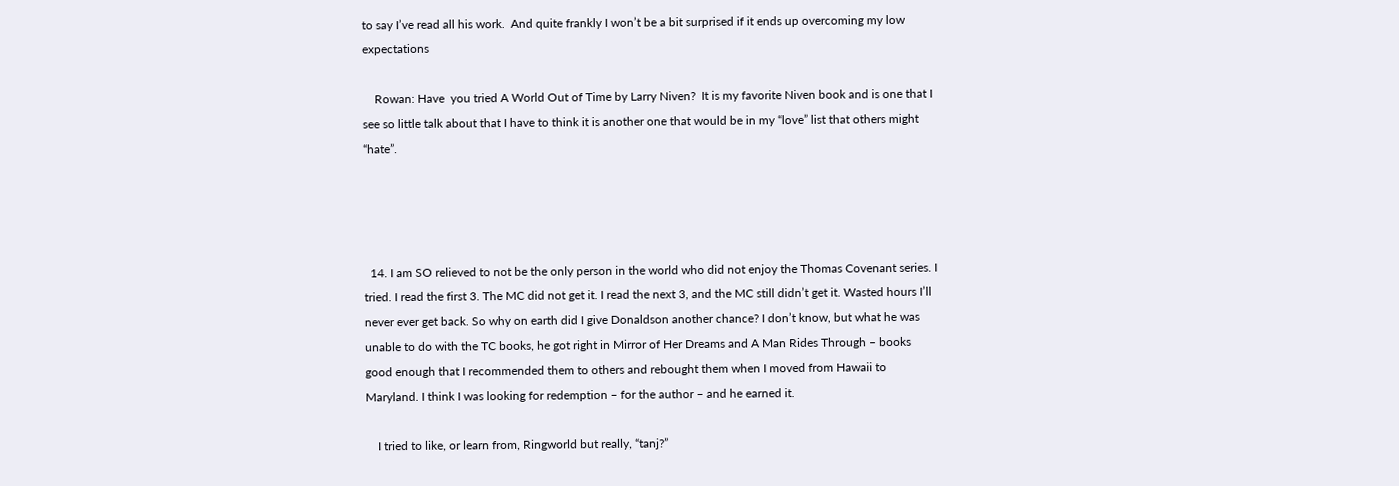to say I’ve read all his work.  And quite frankly I won’t be a bit surprised if it ends up overcoming my low expectations

    Rowan: Have  you tried A World Out of Time by Larry Niven?  It is my favorite Niven book and is one that I see so little talk about that I have to think it is another one that would be in my “love” list that others might “hate”.




  14. I am SO relieved to not be the only person in the world who did not enjoy the Thomas Covenant series. I tried. I read the first 3. The MC did not get it. I read the next 3, and the MC still didn’t get it. Wasted hours I’ll never ever get back. So why on earth did I give Donaldson another chance? I don’t know, but what he was unable to do with the TC books, he got right in Mirror of Her Dreams and A Man Rides Through – books good enough that I recommended them to others and rebought them when I moved from Hawaii to Maryland. I think I was looking for redemption – for the author – and he earned it.

    I tried to like, or learn from, Ringworld but really, “tanj?”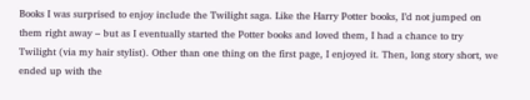Books I was surprised to enjoy include the Twilight saga. Like the Harry Potter books, I’d not jumped on them right away – but as I eventually started the Potter books and loved them, I had a chance to try Twilight (via my hair stylist). Other than one thing on the first page, I enjoyed it. Then, long story short, we ended up with the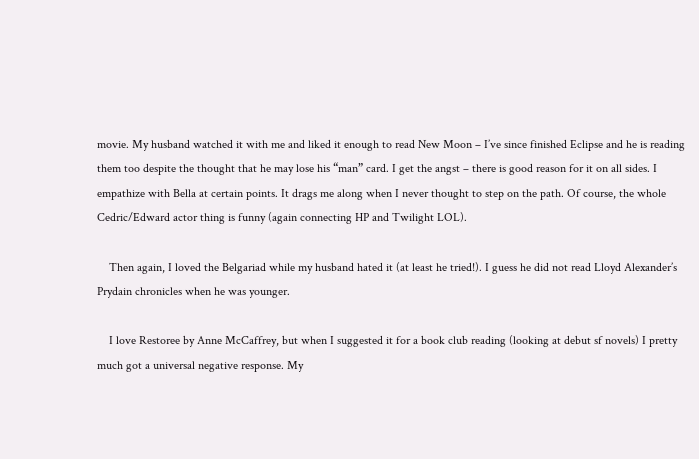movie. My husband watched it with me and liked it enough to read New Moon – I’ve since finished Eclipse and he is reading them too despite the thought that he may lose his “man” card. I get the angst – there is good reason for it on all sides. I empathize with Bella at certain points. It drags me along when I never thought to step on the path. Of course, the whole Cedric/Edward actor thing is funny (again connecting HP and Twilight LOL).

    Then again, I loved the Belgariad while my husband hated it (at least he tried!). I guess he did not read Lloyd Alexander’s Prydain chronicles when he was younger.

    I love Restoree by Anne McCaffrey, but when I suggested it for a book club reading (looking at debut sf novels) I pretty much got a universal negative response. My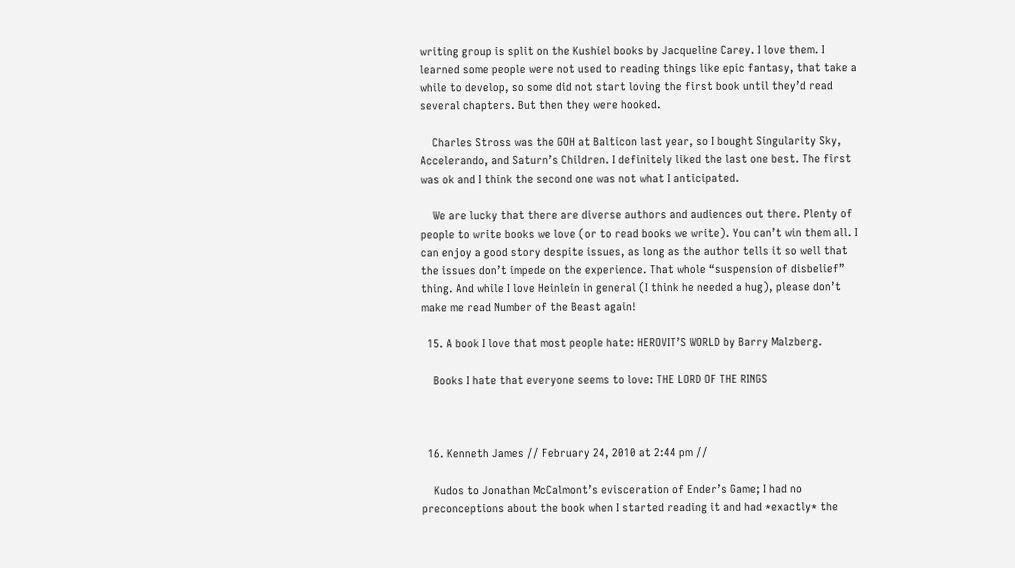writing group is split on the Kushiel books by Jacqueline Carey. I love them. I learned some people were not used to reading things like epic fantasy, that take a while to develop, so some did not start loving the first book until they’d read several chapters. But then they were hooked.

    Charles Stross was the GOH at Balticon last year, so I bought Singularity Sky, Accelerando, and Saturn’s Children. I definitely liked the last one best. The first was ok and I think the second one was not what I anticipated.

    We are lucky that there are diverse authors and audiences out there. Plenty of people to write books we love (or to read books we write). You can’t win them all. I can enjoy a good story despite issues, as long as the author tells it so well that the issues don’t impede on the experience. That whole “suspension of disbelief” thing. And while I love Heinlein in general (I think he needed a hug), please don’t make me read Number of the Beast again!

  15. A book I love that most people hate: HEROVIT’S WORLD by Barry Malzberg.

    Books I hate that everyone seems to love: THE LORD OF THE RINGS



  16. Kenneth James // February 24, 2010 at 2:44 pm //

    Kudos to Jonathan McCalmont’s evisceration of Ender’s Game; I had no preconceptions about the book when I started reading it and had *exactly* the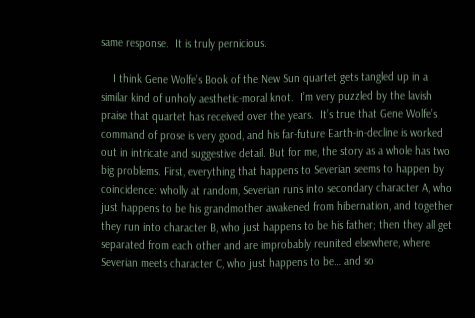same response.  It is truly pernicious.

    I think Gene Wolfe’s Book of the New Sun quartet gets tangled up in a similar kind of unholy aesthetic-moral knot.  I’m very puzzled by the lavish praise that quartet has received over the years.  It’s true that Gene Wolfe’s command of prose is very good, and his far-future Earth-in-decline is worked out in intricate and suggestive detail. But for me, the story as a whole has two big problems. First, everything that happens to Severian seems to happen by coincidence: wholly at random, Severian runs into secondary character A, who just happens to be his grandmother awakened from hibernation, and together they run into character B, who just happens to be his father; then they all get separated from each other and are improbably reunited elsewhere, where Severian meets character C, who just happens to be… and so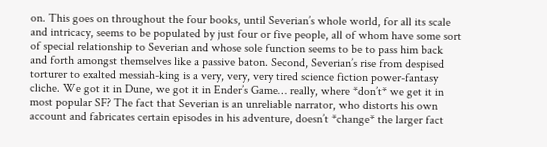on. This goes on throughout the four books, until Severian’s whole world, for all its scale and intricacy, seems to be populated by just four or five people, all of whom have some sort of special relationship to Severian and whose sole function seems to be to pass him back and forth amongst themselves like a passive baton. Second, Severian’s rise from despised torturer to exalted messiah-king is a very, very, very tired science fiction power-fantasy cliche. We got it in Dune, we got it in Ender’s Game… really, where *don’t* we get it in most popular SF? The fact that Severian is an unreliable narrator, who distorts his own account and fabricates certain episodes in his adventure, doesn’t *change* the larger fact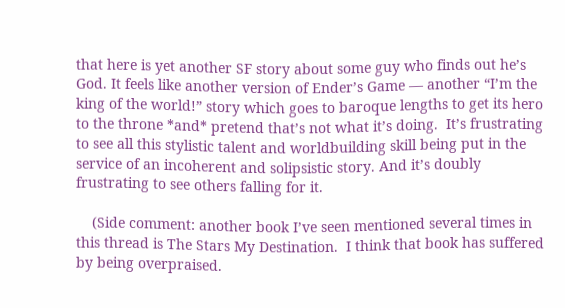that here is yet another SF story about some guy who finds out he’s God. It feels like another version of Ender’s Game — another “I’m the king of the world!” story which goes to baroque lengths to get its hero to the throne *and* pretend that’s not what it’s doing.  It’s frustrating to see all this stylistic talent and worldbuilding skill being put in the service of an incoherent and solipsistic story. And it’s doubly frustrating to see others falling for it.

    (Side comment: another book I’ve seen mentioned several times in this thread is The Stars My Destination.  I think that book has suffered by being overpraised.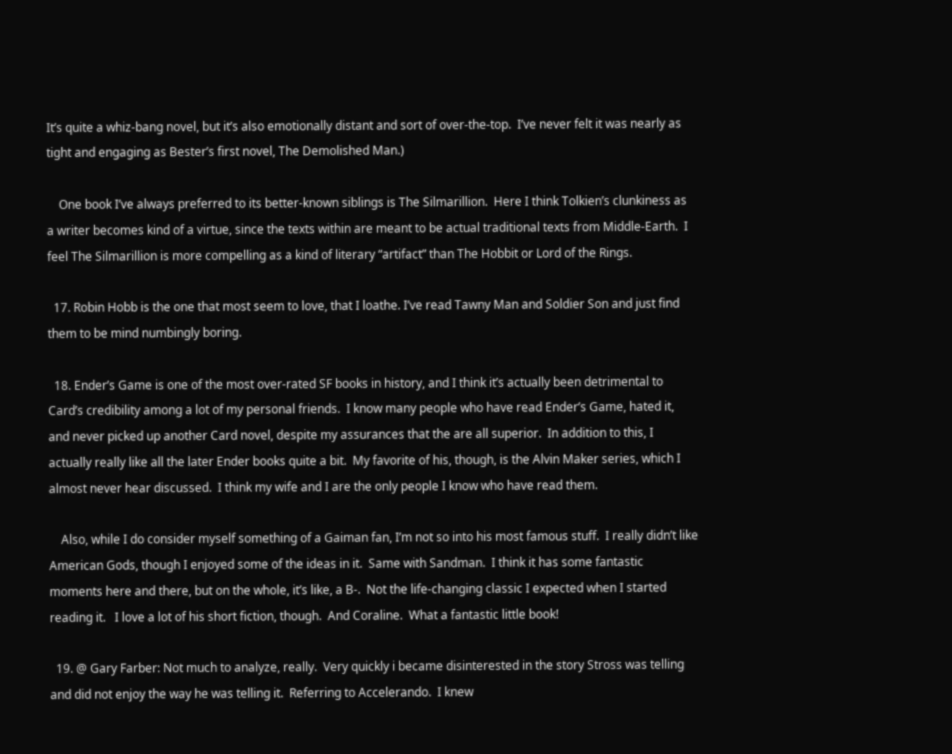It’s quite a whiz-bang novel, but it’s also emotionally distant and sort of over-the-top.  I’ve never felt it was nearly as tight and engaging as Bester’s first novel, The Demolished Man.)

    One book I’ve always preferred to its better-known siblings is The Silmarillion.  Here I think Tolkien’s clunkiness as a writer becomes kind of a virtue, since the texts within are meant to be actual traditional texts from Middle-Earth.  I feel The Silmarillion is more compelling as a kind of literary “artifact” than The Hobbit or Lord of the Rings.

  17. Robin Hobb is the one that most seem to love, that I loathe. I’ve read Tawny Man and Soldier Son and just find them to be mind numbingly boring.

  18. Ender’s Game is one of the most over-rated SF books in history, and I think it’s actually been detrimental to Card’s credibility among a lot of my personal friends.  I know many people who have read Ender’s Game, hated it, and never picked up another Card novel, despite my assurances that the are all superior.  In addition to this, I actually really like all the later Ender books quite a bit.  My favorite of his, though, is the Alvin Maker series, which I almost never hear discussed.  I think my wife and I are the only people I know who have read them.

    Also, while I do consider myself something of a Gaiman fan, I’m not so into his most famous stuff.  I really didn’t like American Gods, though I enjoyed some of the ideas in it.  Same with Sandman.  I think it has some fantastic moments here and there, but on the whole, it’s like, a B-.  Not the life-changing classic I expected when I started reading it.   I love a lot of his short fiction, though.  And Coraline.  What a fantastic little book!

  19. @ Gary Farber: Not much to analyze, really.  Very quickly i became disinterested in the story Stross was telling and did not enjoy the way he was telling it.  Referring to Accelerando.  I knew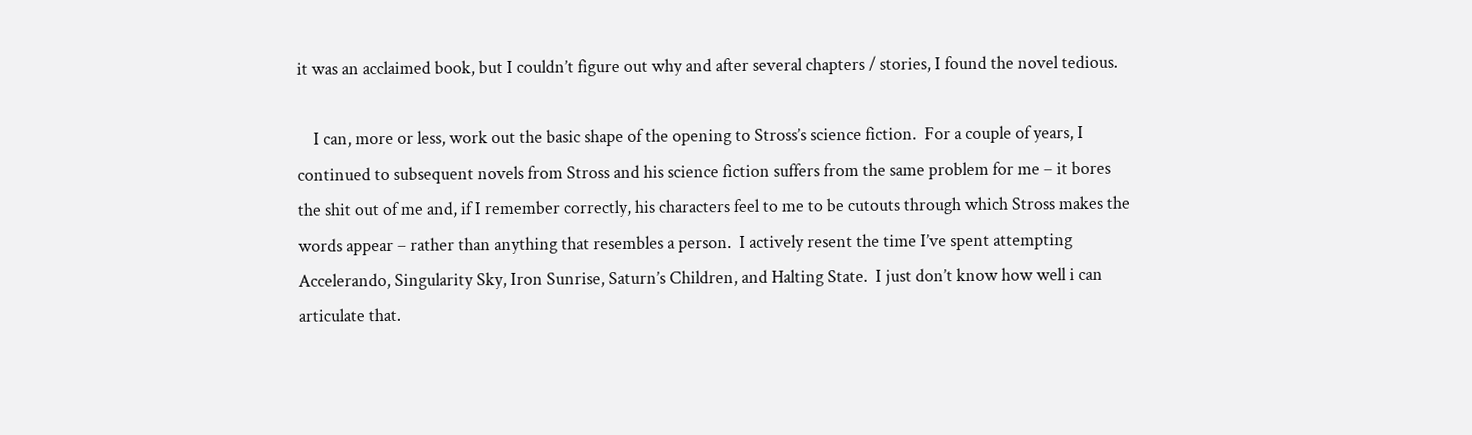it was an acclaimed book, but I couldn’t figure out why and after several chapters / stories, I found the novel tedious.

    I can, more or less, work out the basic shape of the opening to Stross’s science fiction.  For a couple of years, I continued to subsequent novels from Stross and his science fiction suffers from the same problem for me – it bores the shit out of me and, if I remember correctly, his characters feel to me to be cutouts through which Stross makes the words appear – rather than anything that resembles a person.  I actively resent the time I’ve spent attempting Accelerando, Singularity Sky, Iron Sunrise, Saturn’s Children, and Halting State.  I just don’t know how well i can articulate that.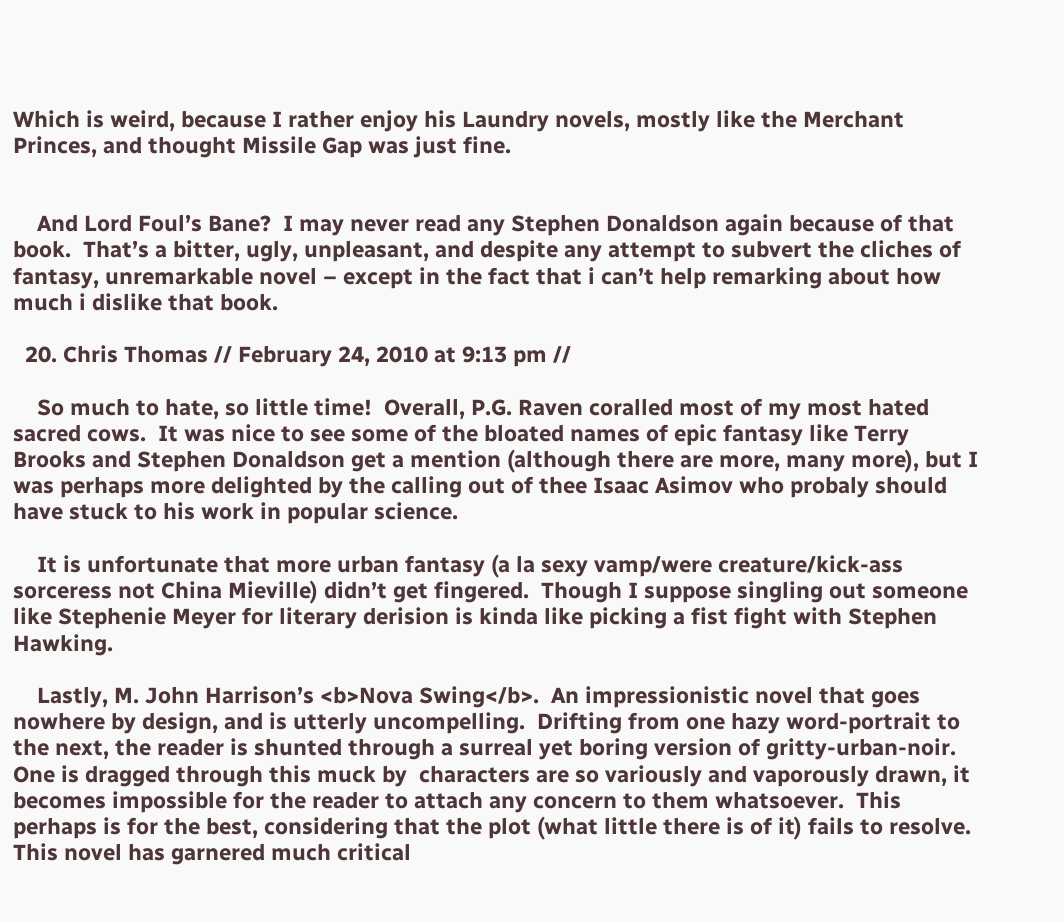Which is weird, because I rather enjoy his Laundry novels, mostly like the Merchant Princes, and thought Missile Gap was just fine.


    And Lord Foul’s Bane?  I may never read any Stephen Donaldson again because of that book.  That’s a bitter, ugly, unpleasant, and despite any attempt to subvert the cliches of fantasy, unremarkable novel – except in the fact that i can’t help remarking about how much i dislike that book.

  20. Chris Thomas // February 24, 2010 at 9:13 pm //

    So much to hate, so little time!  Overall, P.G. Raven coralled most of my most hated sacred cows.  It was nice to see some of the bloated names of epic fantasy like Terry Brooks and Stephen Donaldson get a mention (although there are more, many more), but I was perhaps more delighted by the calling out of thee Isaac Asimov who probaly should have stuck to his work in popular science.

    It is unfortunate that more urban fantasy (a la sexy vamp/were creature/kick-ass sorceress not China Mieville) didn’t get fingered.  Though I suppose singling out someone like Stephenie Meyer for literary derision is kinda like picking a fist fight with Stephen Hawking.

    Lastly, M. John Harrison’s <b>Nova Swing</b>.  An impressionistic novel that goes nowhere by design, and is utterly uncompelling.  Drifting from one hazy word-portrait to the next, the reader is shunted through a surreal yet boring version of gritty-urban-noir.  One is dragged through this muck by  characters are so variously and vaporously drawn, it becomes impossible for the reader to attach any concern to them whatsoever.  This perhaps is for the best, considering that the plot (what little there is of it) fails to resolve.  This novel has garnered much critical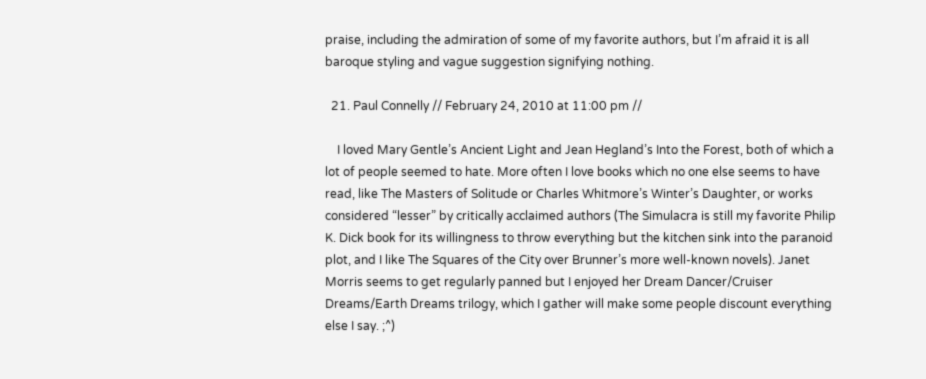praise, including the admiration of some of my favorite authors, but I’m afraid it is all baroque styling and vague suggestion signifying nothing.

  21. Paul Connelly // February 24, 2010 at 11:00 pm //

    I loved Mary Gentle’s Ancient Light and Jean Hegland’s Into the Forest, both of which a lot of people seemed to hate. More often I love books which no one else seems to have read, like The Masters of Solitude or Charles Whitmore’s Winter’s Daughter, or works considered “lesser” by critically acclaimed authors (The Simulacra is still my favorite Philip K. Dick book for its willingness to throw everything but the kitchen sink into the paranoid plot, and I like The Squares of the City over Brunner’s more well-known novels). Janet Morris seems to get regularly panned but I enjoyed her Dream Dancer/Cruiser Dreams/Earth Dreams trilogy, which I gather will make some people discount everything else I say. ;^)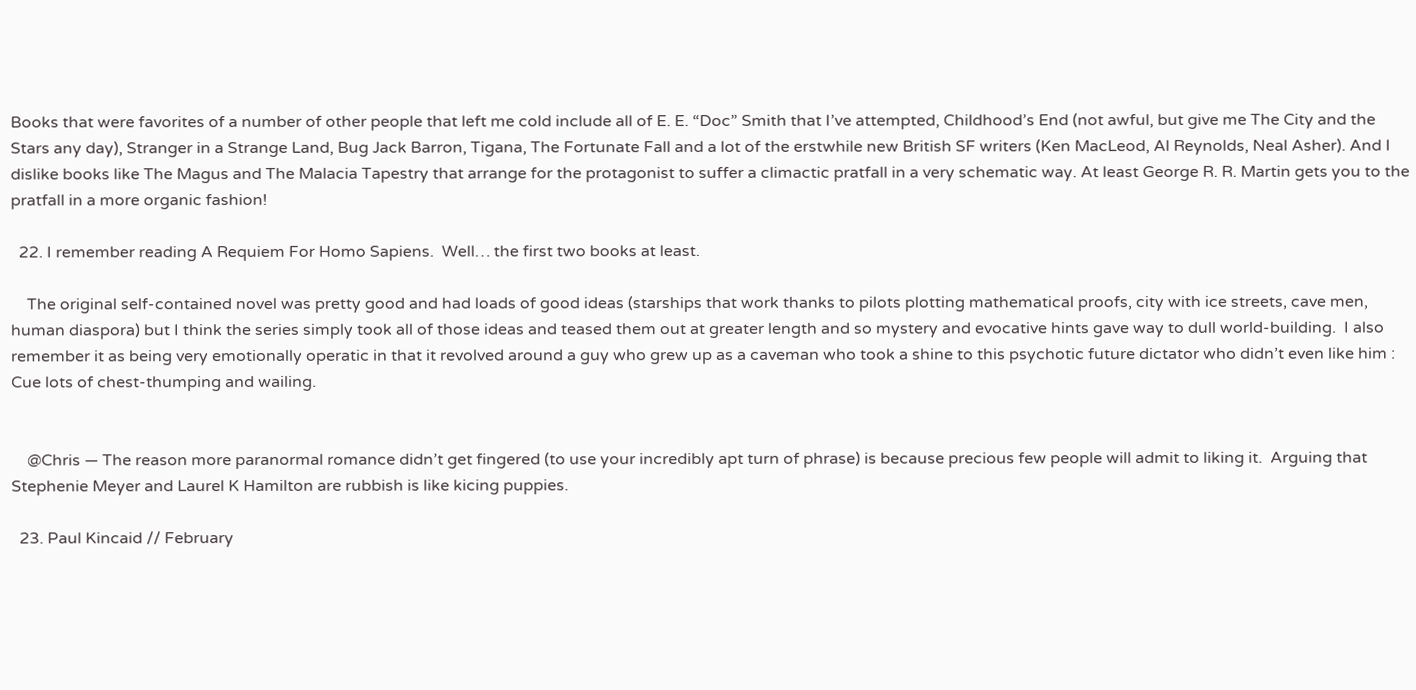Books that were favorites of a number of other people that left me cold include all of E. E. “Doc” Smith that I’ve attempted, Childhood’s End (not awful, but give me The City and the Stars any day), Stranger in a Strange Land, Bug Jack Barron, Tigana, The Fortunate Fall and a lot of the erstwhile new British SF writers (Ken MacLeod, Al Reynolds, Neal Asher). And I dislike books like The Magus and The Malacia Tapestry that arrange for the protagonist to suffer a climactic pratfall in a very schematic way. At least George R. R. Martin gets you to the pratfall in a more organic fashion!

  22. I remember reading A Requiem For Homo Sapiens.  Well… the first two books at least.

    The original self-contained novel was pretty good and had loads of good ideas (starships that work thanks to pilots plotting mathematical proofs, city with ice streets, cave men, human diaspora) but I think the series simply took all of those ideas and teased them out at greater length and so mystery and evocative hints gave way to dull world-building.  I also remember it as being very emotionally operatic in that it revolved around a guy who grew up as a caveman who took a shine to this psychotic future dictator who didn’t even like him : Cue lots of chest-thumping and wailing.


    @Chris — The reason more paranormal romance didn’t get fingered (to use your incredibly apt turn of phrase) is because precious few people will admit to liking it.  Arguing that Stephenie Meyer and Laurel K Hamilton are rubbish is like kicing puppies.

  23. Paul Kincaid // February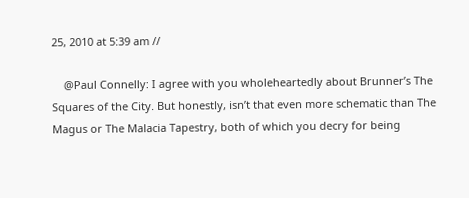25, 2010 at 5:39 am //

    @Paul Connelly: I agree with you wholeheartedly about Brunner’s The Squares of the City. But honestly, isn’t that even more schematic than The Magus or The Malacia Tapestry, both of which you decry for being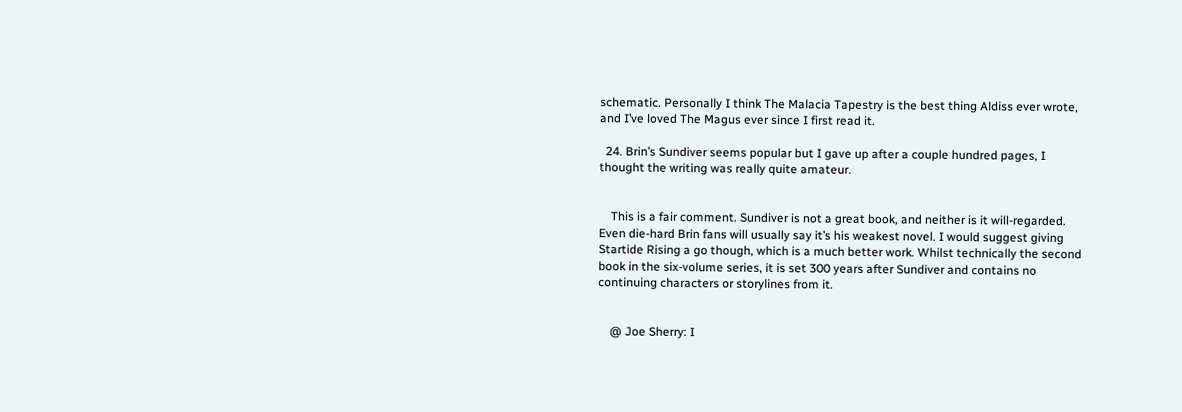schematic. Personally I think The Malacia Tapestry is the best thing Aldiss ever wrote, and I’ve loved The Magus ever since I first read it.

  24. Brin’s Sundiver seems popular but I gave up after a couple hundred pages, I thought the writing was really quite amateur.


    This is a fair comment. Sundiver is not a great book, and neither is it will-regarded. Even die-hard Brin fans will usually say it’s his weakest novel. I would suggest giving Startide Rising a go though, which is a much better work. Whilst technically the second book in the six-volume series, it is set 300 years after Sundiver and contains no continuing characters or storylines from it.


    @ Joe Sherry: I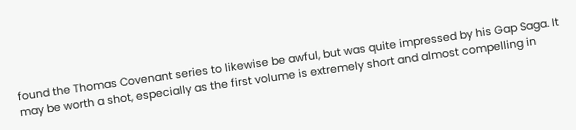found the Thomas Covenant series to likewise be awful, but was quite impressed by his Gap Saga. It may be worth a shot, especially as the first volume is extremely short and almost compelling in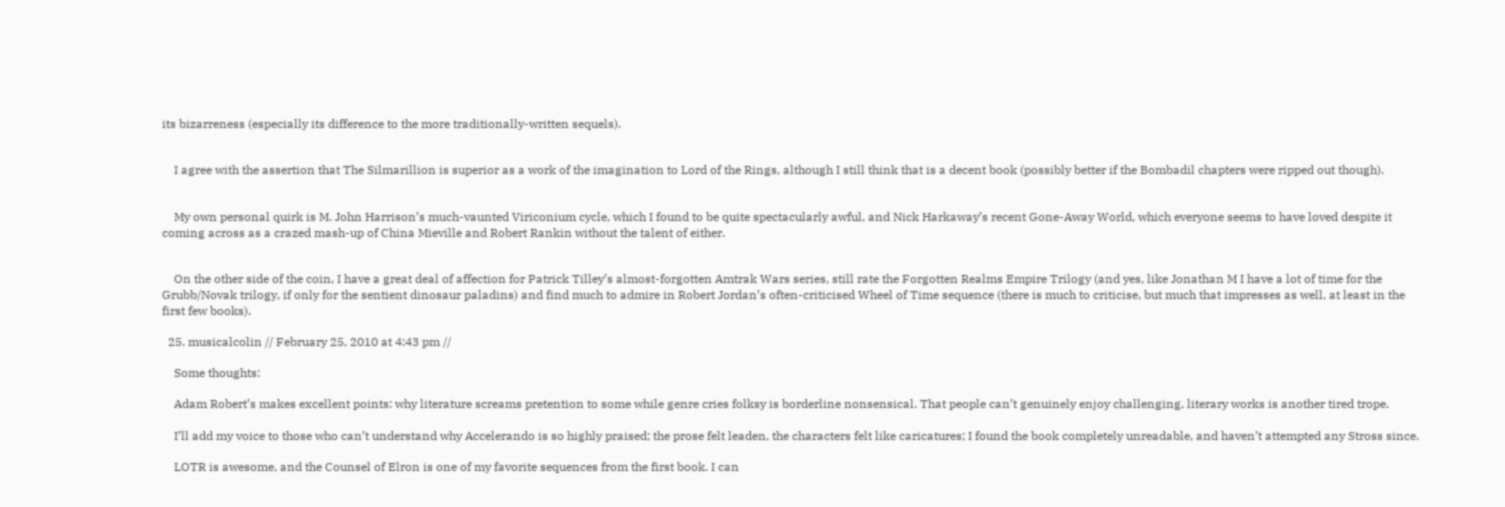its bizarreness (especially its difference to the more traditionally-written sequels).


    I agree with the assertion that The Silmarillion is superior as a work of the imagination to Lord of the Rings, although I still think that is a decent book (possibly better if the Bombadil chapters were ripped out though).


    My own personal quirk is M. John Harrison’s much-vaunted Viriconium cycle, which I found to be quite spectacularly awful, and Nick Harkaway’s recent Gone-Away World, which everyone seems to have loved despite it coming across as a crazed mash-up of China Mieville and Robert Rankin without the talent of either.


    On the other side of the coin, I have a great deal of affection for Patrick Tilley’s almost-forgotten Amtrak Wars series, still rate the Forgotten Realms Empire Trilogy (and yes, like Jonathan M I have a lot of time for the Grubb/Novak trilogy, if only for the sentient dinosaur paladins) and find much to admire in Robert Jordan’s often-criticised Wheel of Time sequence (there is much to criticise, but much that impresses as well, at least in the first few books).

  25. musicalcolin // February 25, 2010 at 4:43 pm //

    Some thoughts:

    Adam Robert’s makes excellent points: why literature screams pretention to some while genre cries folksy is borderline nonsensical. That people can’t genuinely enjoy challenging, literary works is another tired trope.

    I’ll add my voice to those who can’t understand why Accelerando is so highly praised; the prose felt leaden, the characters felt like caricatures; I found the book completely unreadable, and haven’t attempted any Stross since.

    LOTR is awesome, and the Counsel of Elron is one of my favorite sequences from the first book. I can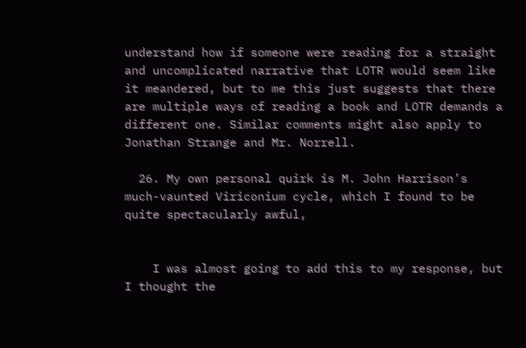understand how if someone were reading for a straight and uncomplicated narrative that LOTR would seem like it meandered, but to me this just suggests that there are multiple ways of reading a book and LOTR demands a different one. Similar comments might also apply to Jonathan Strange and Mr. Norrell.

  26. My own personal quirk is M. John Harrison’s much-vaunted Viriconium cycle, which I found to be quite spectacularly awful,


    I was almost going to add this to my response, but I thought the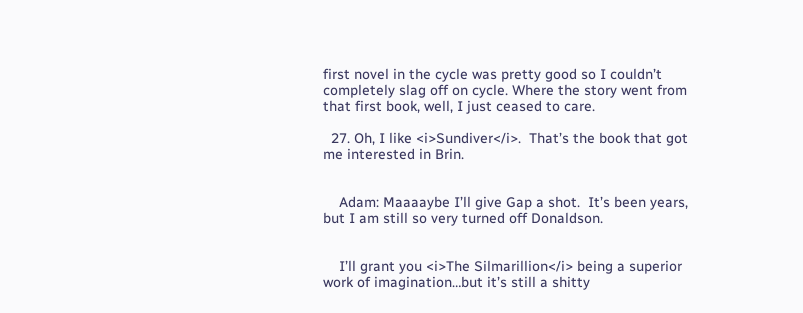first novel in the cycle was pretty good so I couldn’t completely slag off on cycle. Where the story went from that first book, well, I just ceased to care.

  27. Oh, I like <i>Sundiver</i>.  That’s the book that got me interested in Brin.


    Adam: Maaaaybe I’ll give Gap a shot.  It’s been years, but I am still so very turned off Donaldson.


    I’ll grant you <i>The Silmarillion</i> being a superior work of imagination…but it’s still a shitty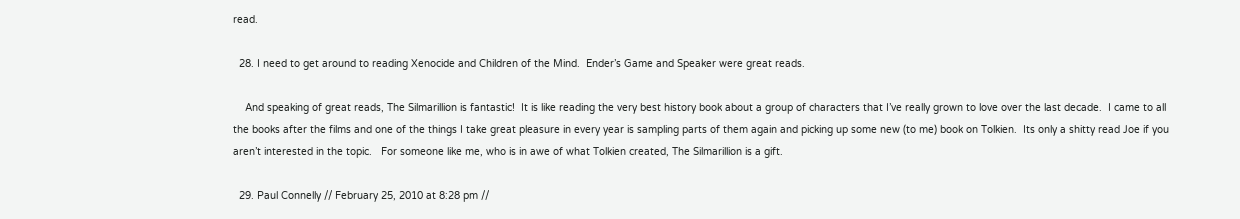read.

  28. I need to get around to reading Xenocide and Children of the Mind.  Ender’s Game and Speaker were great reads.

    And speaking of great reads, The Silmarillion is fantastic!  It is like reading the very best history book about a group of characters that I’ve really grown to love over the last decade.  I came to all the books after the films and one of the things I take great pleasure in every year is sampling parts of them again and picking up some new (to me) book on Tolkien.  Its only a shitty read Joe if you aren’t interested in the topic.   For someone like me, who is in awe of what Tolkien created, The Silmarillion is a gift.

  29. Paul Connelly // February 25, 2010 at 8:28 pm //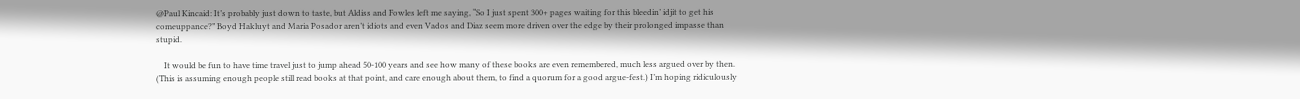@Paul Kincaid: It’s probably just down to taste, but Aldiss and Fowles left me saying, “So I just spent 300+ pages waiting for this bleedin’ idjit to get his comeuppance?” Boyd Hakluyt and Maria Posador aren’t idiots and even Vados and Diaz seem more driven over the edge by their prolonged impasse than stupid.

    It would be fun to have time travel just to jump ahead 50-100 years and see how many of these books are even remembered, much less argued over by then. (This is assuming enough people still read books at that point, and care enough about them, to find a quorum for a good argue-fest.) I’m hoping ridiculously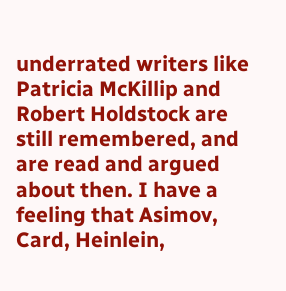underrated writers like Patricia McKillip and Robert Holdstock are still remembered, and are read and argued about then. I have a feeling that Asimov, Card, Heinlein,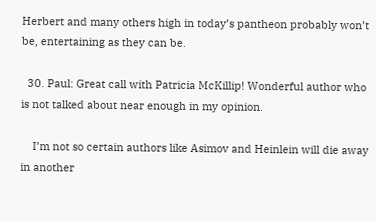Herbert and many others high in today’s pantheon probably won’t be, entertaining as they can be.

  30. Paul: Great call with Patricia McKillip! Wonderful author who is not talked about near enough in my opinion.

    I’m not so certain authors like Asimov and Heinlein will die away in another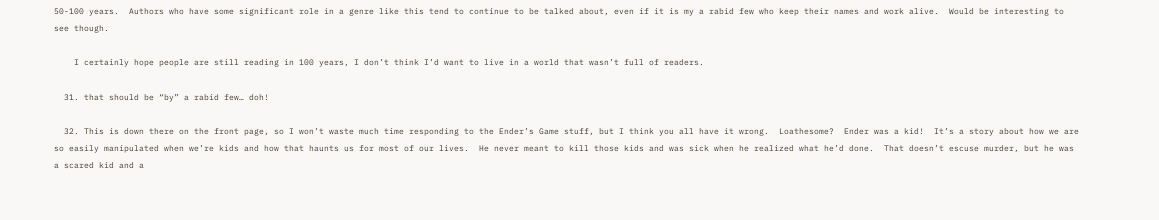50-100 years.  Authors who have some significant role in a genre like this tend to continue to be talked about, even if it is my a rabid few who keep their names and work alive.  Would be interesting to see though.

    I certainly hope people are still reading in 100 years, I don’t think I’d want to live in a world that wasn’t full of readers.

  31. that should be “by” a rabid few… doh!

  32. This is down there on the front page, so I won’t waste much time responding to the Ender’s Game stuff, but I think you all have it wrong.  Loathesome?  Ender was a kid!  It’s a story about how we are so easily manipulated when we’re kids and how that haunts us for most of our lives.  He never meant to kill those kids and was sick when he realized what he’d done.  That doesn’t escuse murder, but he was a scared kid and a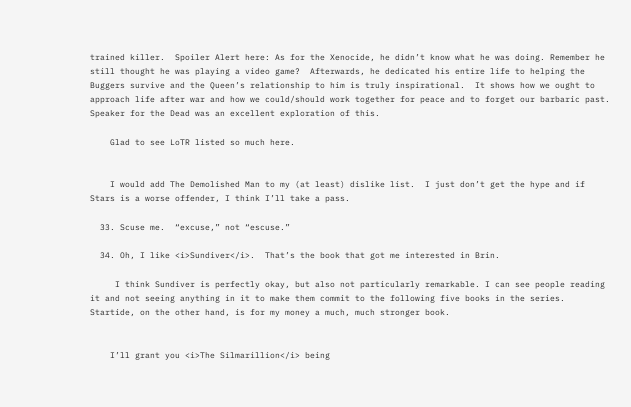trained killer.  Spoiler Alert here: As for the Xenocide, he didn’t know what he was doing. Remember he still thought he was playing a video game?  Afterwards, he dedicated his entire life to helping the Buggers survive and the Queen’s relationship to him is truly inspirational.  It shows how we ought to approach life after war and how we could/should work together for peace and to forget our barbaric past.  Speaker for the Dead was an excellent exploration of this.

    Glad to see LoTR listed so much here.


    I would add The Demolished Man to my (at least) dislike list.  I just don’t get the hype and if Stars is a worse offender, I think I’ll take a pass.

  33. Scuse me.  “excuse,” not “escuse.”

  34. Oh, I like <i>Sundiver</i>.  That’s the book that got me interested in Brin.

     I think Sundiver is perfectly okay, but also not particularly remarkable. I can see people reading it and not seeing anything in it to make them commit to the following five books in the series. Startide, on the other hand, is for my money a much, much stronger book.


    I’ll grant you <i>The Silmarillion</i> being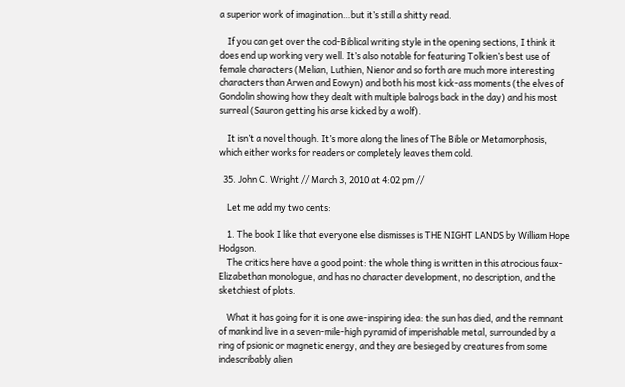a superior work of imagination…but it’s still a shitty read.

    If you can get over the cod-Biblical writing style in the opening sections, I think it does end up working very well. It’s also notable for featuring Tolkien’s best use of female characters (Melian, Luthien, Nienor and so forth are much more interesting characters than Arwen and Eowyn) and both his most kick-ass moments (the elves of Gondolin showing how they dealt with multiple balrogs back in the day) and his most surreal (Sauron getting his arse kicked by a wolf).

    It isn’t a novel though. It’s more along the lines of The Bible or Metamorphosis, which either works for readers or completely leaves them cold.

  35. John C. Wright // March 3, 2010 at 4:02 pm //

    Let me add my two cents:

    1. The book I like that everyone else dismisses is THE NIGHT LANDS by William Hope Hodgson.
    The critics here have a good point: the whole thing is written in this atrocious faux-Elizabethan monologue, and has no character development, no description, and the sketchiest of plots.

    What it has going for it is one awe-inspiring idea: the sun has died, and the remnant of mankind live in a seven-mile-high pyramid of imperishable metal, surrounded by a ring of psionic or magnetic energy, and they are besieged by creatures from some indescribably alien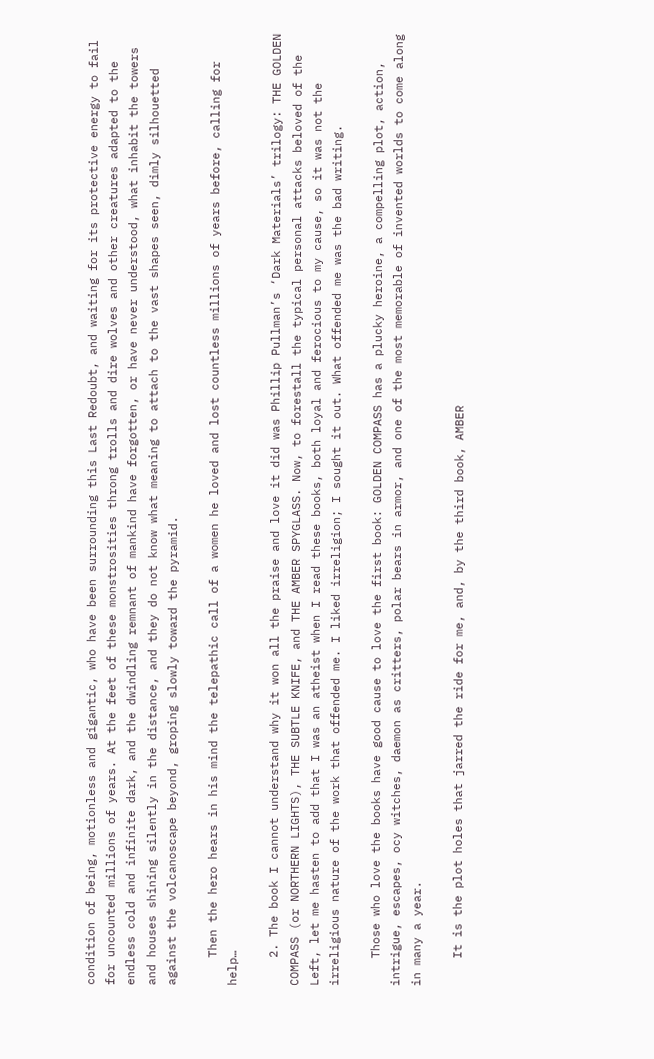condition of being, motionless and gigantic, who have been surrounding this Last Redoubt, and waiting for its protective energy to fail for uncounted millions of years. At the feet of these monstrosities throng trolls and dire wolves and other creatures adapted to the endless cold and infinite dark, and the dwindling remnant of mankind have forgotten, or have never understood, what inhabit the towers and houses shining silently in the distance, and they do not know what meaning to attach to the vast shapes seen, dimly silhouetted against the volcanoscape beyond, groping slowly toward the pyramid.

    Then the hero hears in his mind the telepathic call of a women he loved and lost countless millions of years before, calling for help…

    2. The book I cannot understand why it won all the praise and love it did was Phillip Pullman’s ‘Dark Materials’ trilogy: THE GOLDEN COMPASS (or NORTHERN LIGHTS), THE SUBTLE KNIFE, and THE AMBER SPYGLASS. Now, to forestall the typical personal attacks beloved of the Left, let me hasten to add that I was an atheist when I read these books, both loyal and ferocious to my cause, so it was not the irreligious nature of the work that offended me. I liked irreligion; I sought it out. What offended me was the bad writing.

    Those who love the books have good cause to love the first book: GOLDEN COMPASS has a plucky heroine, a compelling plot, action, intrigue, escapes, ocy witches, daemon as critters, polar bears in armor, and one of the most memorable of invented worlds to come along in many a year.

    It is the plot holes that jarred the ride for me, and, by the third book, AMBER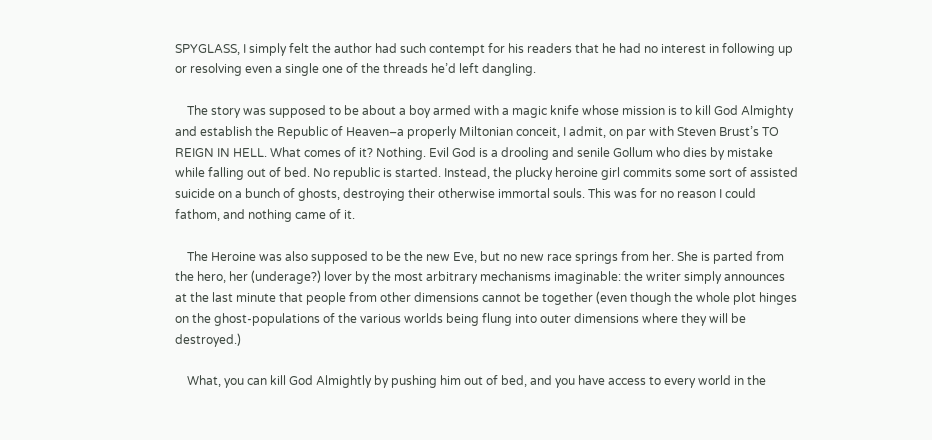SPYGLASS, I simply felt the author had such contempt for his readers that he had no interest in following up or resolving even a single one of the threads he’d left dangling.

    The story was supposed to be about a boy armed with a magic knife whose mission is to kill God Almighty and establish the Republic of Heaven–a properly Miltonian conceit, I admit, on par with Steven Brust’s TO REIGN IN HELL. What comes of it? Nothing. Evil God is a drooling and senile Gollum who dies by mistake while falling out of bed. No republic is started. Instead, the plucky heroine girl commits some sort of assisted suicide on a bunch of ghosts, destroying their otherwise immortal souls. This was for no reason I could fathom, and nothing came of it.

    The Heroine was also supposed to be the new Eve, but no new race springs from her. She is parted from the hero, her (underage?) lover by the most arbitrary mechanisms imaginable: the writer simply announces at the last minute that people from other dimensions cannot be together (even though the whole plot hinges on the ghost-populations of the various worlds being flung into outer dimensions where they will be destroyed.)

    What, you can kill God Almightly by pushing him out of bed, and you have access to every world in the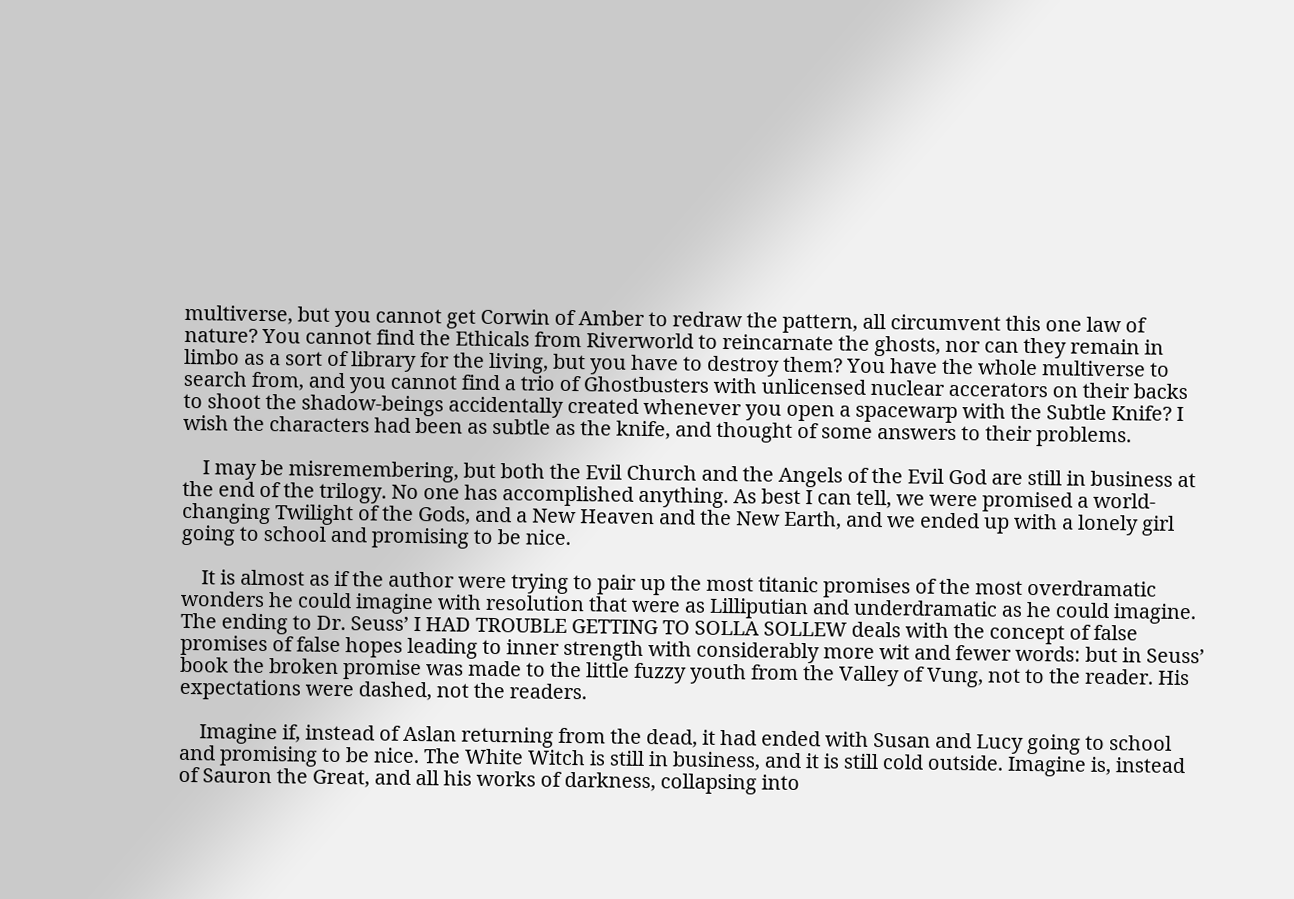multiverse, but you cannot get Corwin of Amber to redraw the pattern, all circumvent this one law of nature? You cannot find the Ethicals from Riverworld to reincarnate the ghosts, nor can they remain in limbo as a sort of library for the living, but you have to destroy them? You have the whole multiverse to search from, and you cannot find a trio of Ghostbusters with unlicensed nuclear accerators on their backs to shoot the shadow-beings accidentally created whenever you open a spacewarp with the Subtle Knife? I wish the characters had been as subtle as the knife, and thought of some answers to their problems.

    I may be misremembering, but both the Evil Church and the Angels of the Evil God are still in business at the end of the trilogy. No one has accomplished anything. As best I can tell, we were promised a world-changing Twilight of the Gods, and a New Heaven and the New Earth, and we ended up with a lonely girl going to school and promising to be nice.

    It is almost as if the author were trying to pair up the most titanic promises of the most overdramatic wonders he could imagine with resolution that were as Lilliputian and underdramatic as he could imagine. The ending to Dr. Seuss’ I HAD TROUBLE GETTING TO SOLLA SOLLEW deals with the concept of false promises of false hopes leading to inner strength with considerably more wit and fewer words: but in Seuss’ book the broken promise was made to the little fuzzy youth from the Valley of Vung, not to the reader. His expectations were dashed, not the readers.

    Imagine if, instead of Aslan returning from the dead, it had ended with Susan and Lucy going to school and promising to be nice. The White Witch is still in business, and it is still cold outside. Imagine is, instead of Sauron the Great, and all his works of darkness, collapsing into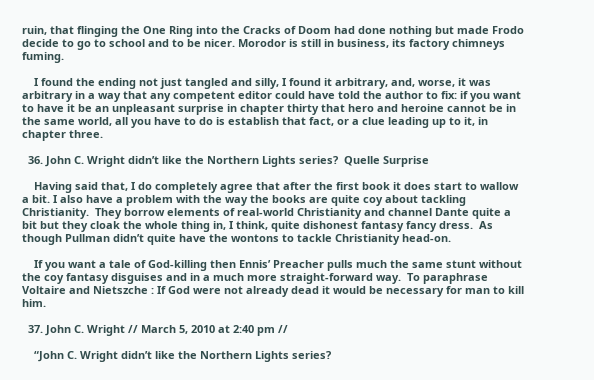ruin, that flinging the One Ring into the Cracks of Doom had done nothing but made Frodo decide to go to school and to be nicer. Morodor is still in business, its factory chimneys fuming.

    I found the ending not just tangled and silly, I found it arbitrary, and, worse, it was arbitrary in a way that any competent editor could have told the author to fix: if you want to have it be an unpleasant surprise in chapter thirty that hero and heroine cannot be in the same world, all you have to do is establish that fact, or a clue leading up to it, in chapter three.

  36. John C. Wright didn’t like the Northern Lights series?  Quelle Surprise

    Having said that, I do completely agree that after the first book it does start to wallow a bit. I also have a problem with the way the books are quite coy about tackling Christianity.  They borrow elements of real-world Christianity and channel Dante quite a bit but they cloak the whole thing in, I think, quite dishonest fantasy fancy dress.  As though Pullman didn’t quite have the wontons to tackle Christianity head-on.

    If you want a tale of God-killing then Ennis’ Preacher pulls much the same stunt without the coy fantasy disguises and in a much more straight-forward way.  To paraphrase Voltaire and Nietszche : If God were not already dead it would be necessary for man to kill him.

  37. John C. Wright // March 5, 2010 at 2:40 pm //

    “John C. Wright didn’t like the Northern Lights series?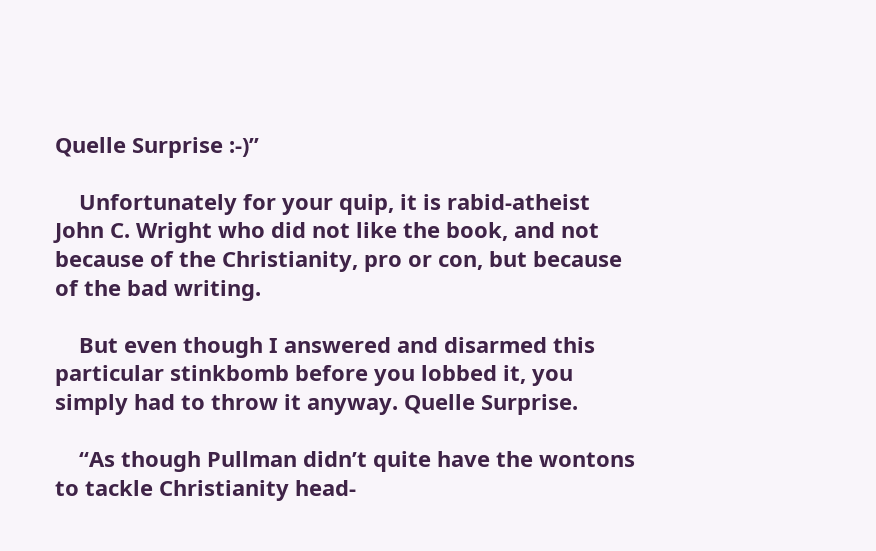Quelle Surprise :-)”

    Unfortunately for your quip, it is rabid-atheist John C. Wright who did not like the book, and not because of the Christianity, pro or con, but because of the bad writing.

    But even though I answered and disarmed this particular stinkbomb before you lobbed it, you simply had to throw it anyway. Quelle Surprise.

    “As though Pullman didn’t quite have the wontons to tackle Christianity head-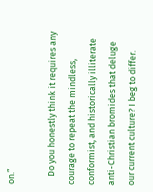on.”

    Do you honestly think it requires any courage to repeat the mindless, conformist, and historically illiterate anti-Christian bromides that deluge our current culture? I beg to differ.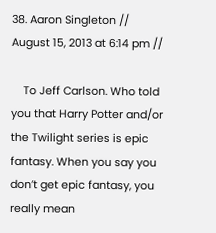38. Aaron Singleton // August 15, 2013 at 6:14 pm //

    To Jeff Carlson. Who told you that Harry Potter and/or the Twilight series is epic fantasy. When you say you don’t get epic fantasy, you really mean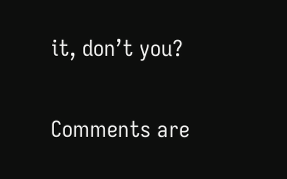it, don’t you?

Comments are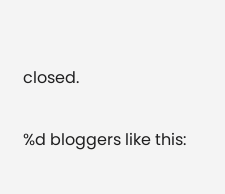closed.

%d bloggers like this: